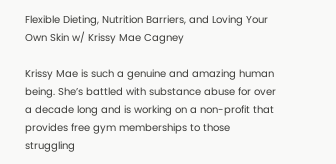Flexible Dieting, Nutrition Barriers, and Loving Your Own Skin w/ Krissy Mae Cagney

Krissy Mae is such a genuine and amazing human being. She’s battled with substance abuse for over a decade long and is working on a non-profit that provides free gym memberships to those struggling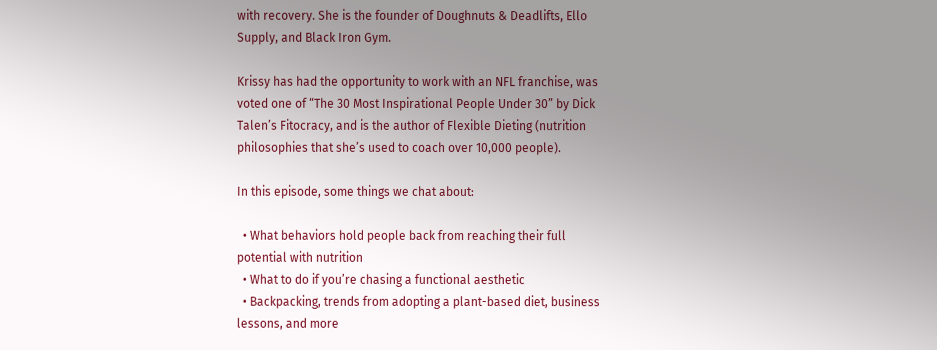with recovery. She is the founder of Doughnuts & Deadlifts, Ello Supply, and Black Iron Gym.

Krissy has had the opportunity to work with an NFL franchise, was voted one of “The 30 Most Inspirational People Under 30” by Dick Talen’s Fitocracy, and is the author of Flexible Dieting (nutrition philosophies that she’s used to coach over 10,000 people).

In this episode, some things we chat about:

  • What behaviors hold people back from reaching their full potential with nutrition
  • What to do if you’re chasing a functional aesthetic
  • Backpacking, trends from adopting a plant-based diet, business lessons, and more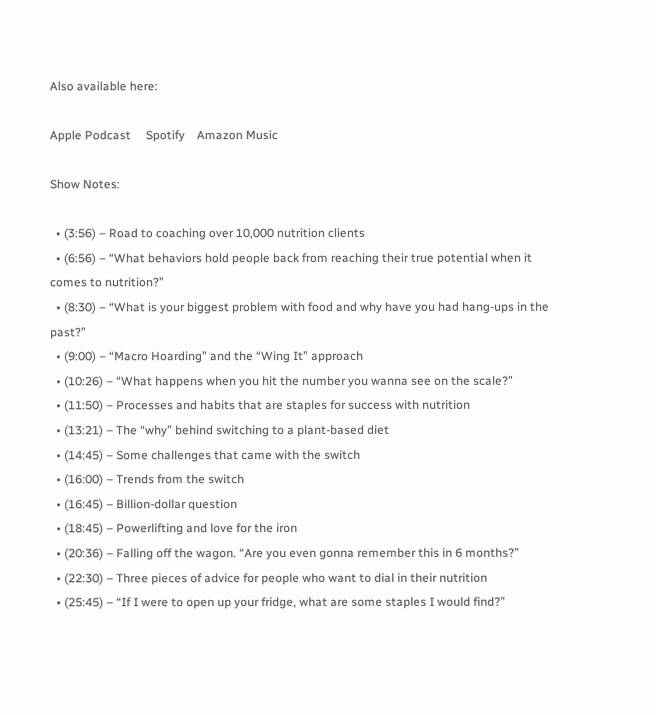Also available here:

Apple Podcast     Spotify    Amazon Music

Show Notes:

  • (3:56) – Road to coaching over 10,000 nutrition clients
  • (6:56) – “What behaviors hold people back from reaching their true potential when it comes to nutrition?”
  • (8:30) – “What is your biggest problem with food and why have you had hang-ups in the past?”
  • (9:00) – “Macro Hoarding” and the “Wing It” approach
  • (10:26) – “What happens when you hit the number you wanna see on the scale?”
  • (11:50) – Processes and habits that are staples for success with nutrition
  • (13:21) – The “why” behind switching to a plant-based diet
  • (14:45) – Some challenges that came with the switch
  • (16:00) – Trends from the switch
  • (16:45) – Billion-dollar question
  • (18:45) – Powerlifting and love for the iron
  • (20:36) – Falling off the wagon. “Are you even gonna remember this in 6 months?”
  • (22:30) – Three pieces of advice for people who want to dial in their nutrition
  • (25:45) – “If I were to open up your fridge, what are some staples I would find?”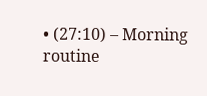• (27:10) – Morning routine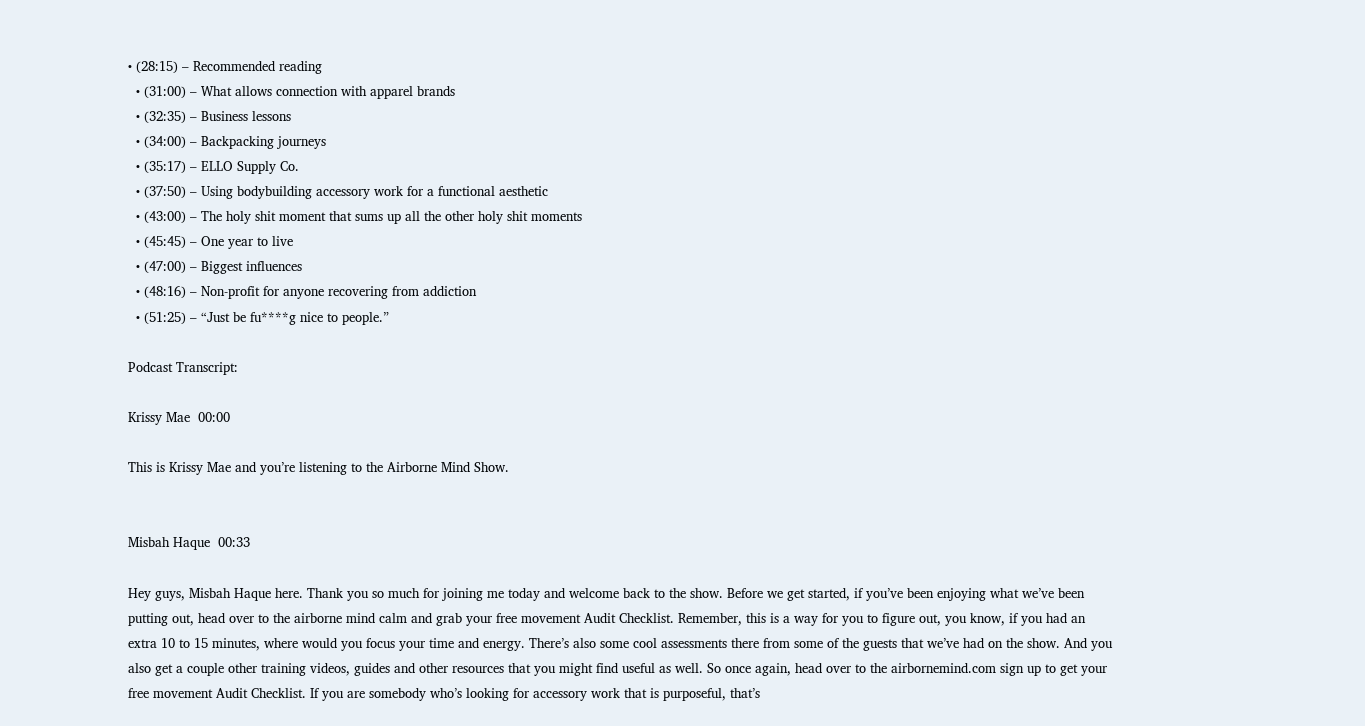• (28:15) – Recommended reading
  • (31:00) – What allows connection with apparel brands
  • (32:35) – Business lessons
  • (34:00) – Backpacking journeys
  • (35:17) – ELLO Supply Co.
  • (37:50) – Using bodybuilding accessory work for a functional aesthetic
  • (43:00) – The holy shit moment that sums up all the other holy shit moments
  • (45:45) – One year to live
  • (47:00) – Biggest influences
  • (48:16) – Non-profit for anyone recovering from addiction
  • (51:25) – “Just be fu****g nice to people.”

Podcast Transcript:

Krissy Mae  00:00

This is Krissy Mae and you’re listening to the Airborne Mind Show.


Misbah Haque  00:33

Hey guys, Misbah Haque here. Thank you so much for joining me today and welcome back to the show. Before we get started, if you’ve been enjoying what we’ve been putting out, head over to the airborne mind calm and grab your free movement Audit Checklist. Remember, this is a way for you to figure out, you know, if you had an extra 10 to 15 minutes, where would you focus your time and energy. There’s also some cool assessments there from some of the guests that we’ve had on the show. And you also get a couple other training videos, guides and other resources that you might find useful as well. So once again, head over to the airbornemind.com sign up to get your free movement Audit Checklist. If you are somebody who’s looking for accessory work that is purposeful, that’s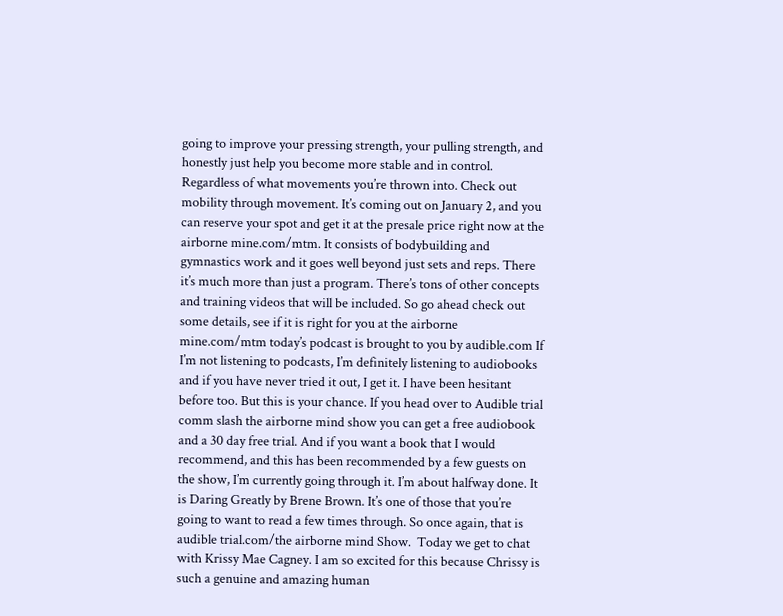going to improve your pressing strength, your pulling strength, and honestly just help you become more stable and in control. Regardless of what movements you’re thrown into. Check out mobility through movement. It’s coming out on January 2, and you can reserve your spot and get it at the presale price right now at the airborne mine.com/mtm. It consists of bodybuilding and gymnastics work and it goes well beyond just sets and reps. There it’s much more than just a program. There’s tons of other concepts and training videos that will be included. So go ahead check out some details, see if it is right for you at the airborne mine.com/mtm today’s podcast is brought to you by audible.com If I’m not listening to podcasts, I’m definitely listening to audiobooks and if you have never tried it out, I get it. I have been hesitant before too. But this is your chance. If you head over to Audible trial comm slash the airborne mind show you can get a free audiobook and a 30 day free trial. And if you want a book that I would recommend, and this has been recommended by a few guests on the show, I’m currently going through it. I’m about halfway done. It is Daring Greatly by Brene Brown. It’s one of those that you’re going to want to read a few times through. So once again, that is audible trial.com/the airborne mind Show.  Today we get to chat with Krissy Mae Cagney. I am so excited for this because Chrissy is such a genuine and amazing human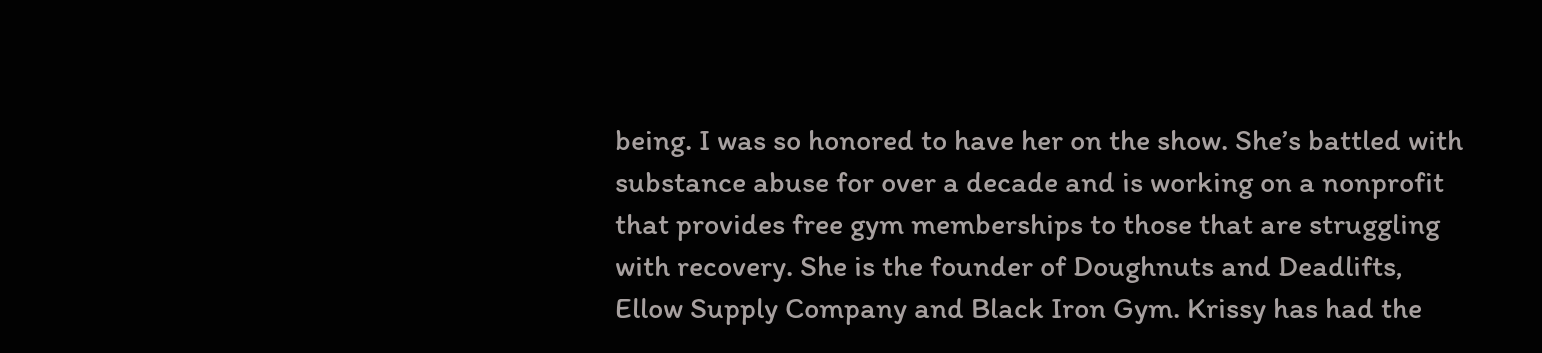being. I was so honored to have her on the show. She’s battled with substance abuse for over a decade and is working on a nonprofit that provides free gym memberships to those that are struggling with recovery. She is the founder of Doughnuts and Deadlifts, Ellow Supply Company and Black Iron Gym. Krissy has had the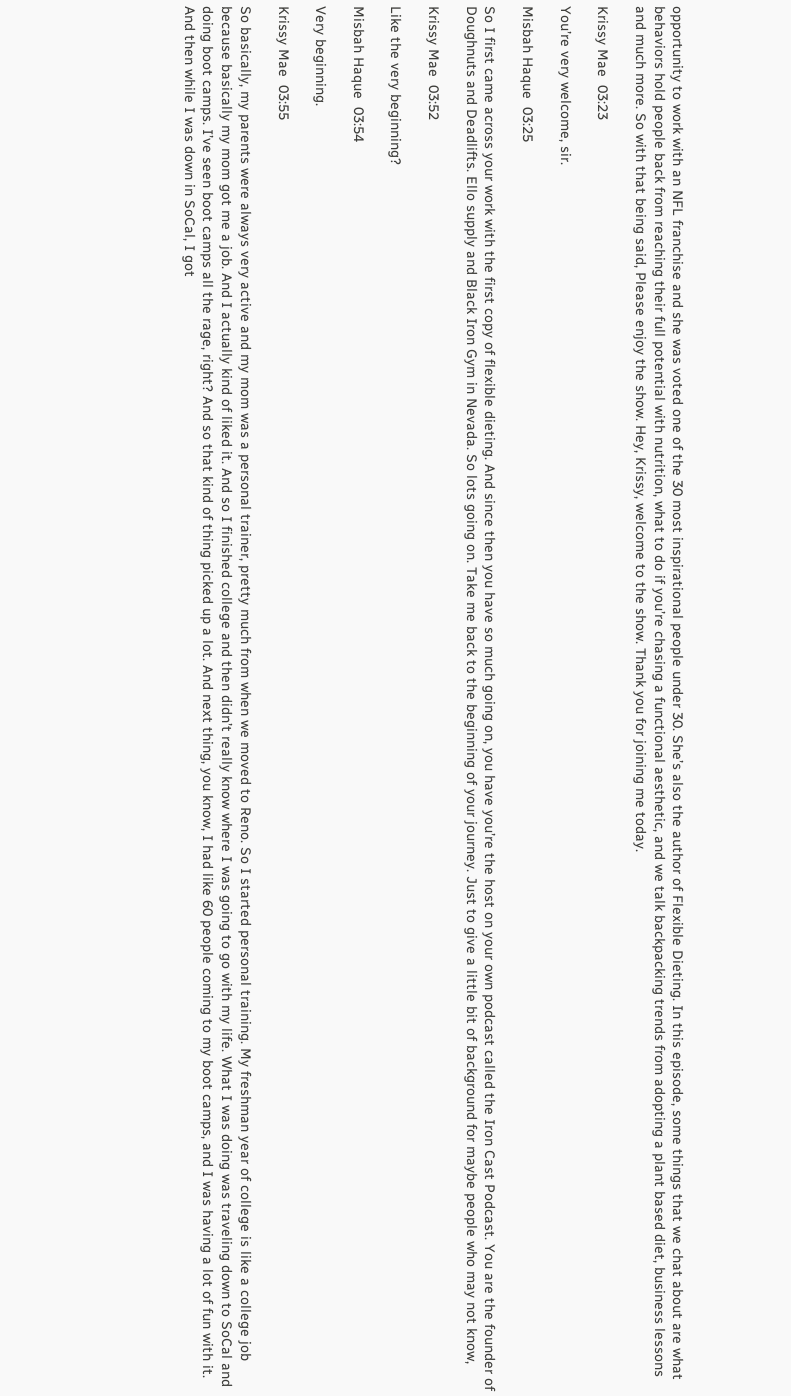opportunity to work with an NFL franchise and she was voted one of the 30 most inspirational people under 30. She’s also the author of Flexible Dieting. In this episode, some things that we chat about are what behaviors hold people back from reaching their full potential with nutrition, what to do if you’re chasing a functional aesthetic, and we talk backpacking trends from adopting a plant based diet, business lessons and much more. So with that being said, Please enjoy the show. Hey, Krissy, welcome to the show. Thank you for joining me today.

Krissy Mae  03:23

You’re very welcome, sir.

Misbah Haque  03:25

So I first came across your work with the first copy of flexible dieting. And since then you have so much going on, you have you’re the host on your own podcast called the Iron Cast Podcast. You are the founder of Doughnuts and Deadlifts. Ello supply and Black Iron Gym in Nevada. So lots going on. Take me back to the beginning of your journey. Just to give a little bit of background for maybe people who may not know,

Krissy Mae  03:52

Like the very beginning?

Misbah Haque  03:54

Very beginning.

Krissy Mae  03:55

So basically, my parents were always very active and my mom was a personal trainer, pretty much from when we moved to Reno. So I started personal training. My freshman year of college is like a college job because basically my mom got me a job. And I actually kind of liked it. And so I finished college and then didn’t really know where I was going to go with my life. What I was doing was traveling down to SoCal and doing boot camps. I’ve seen boot camps all the rage, right? And so that kind of thing picked up a lot. And next thing, you know, I had like 60 people coming to my boot camps, and I was having a lot of fun with it. And then while I was down in SoCal, I got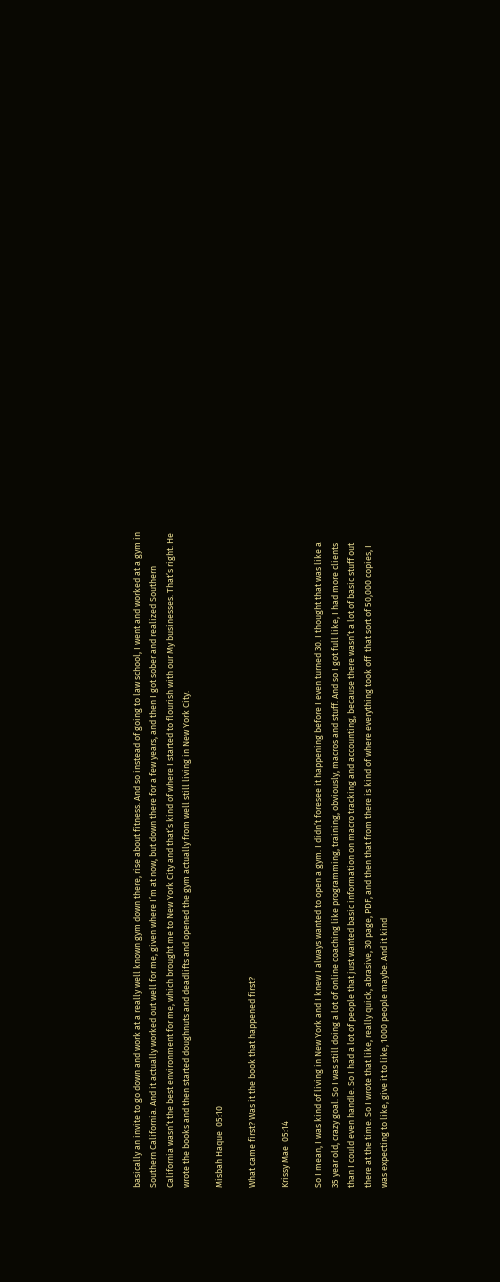basically an invite to go down and work at a really well known gym down there, rise about fitness. And so instead of going to law school, I went and worked at a gym in Southern California. And it actually worked out well for me, given where I’m at now, but down there for a few years, and then I got sober and realized Southern California wasn’t the best environment for me, which brought me to New York City and that’s kind of where I started to flourish with our My businesses. That’s right. He wrote the books and then started doughnuts and deadlifts and opened the gym actually from well still living in New York City.

Misbah Haque  05:10

What came first? Was it the book that happened first?

Krissy Mae  05:14

So I mean, I was kind of living in New York and I knew I always wanted to open a gym. I didn’t foresee it happening before I even turned 30. I thought that was like a 35 year old, crazy goal. So I was still doing a lot of online coaching like programming, training, obviously, macros and stuff. And so I got full like, I had more clients than I could even handle. So I had a lot of people that just wanted basic information on macro tracking and accounting, because there wasn’t a lot of basic stuff out there at the time. So I wrote that like, really quick, abrasive, 30 page, PDF, and then that from there is kind of where everything took off  that sort of 50,000 copies, I was expecting to like, give it to like, 1000 people maybe. And it kind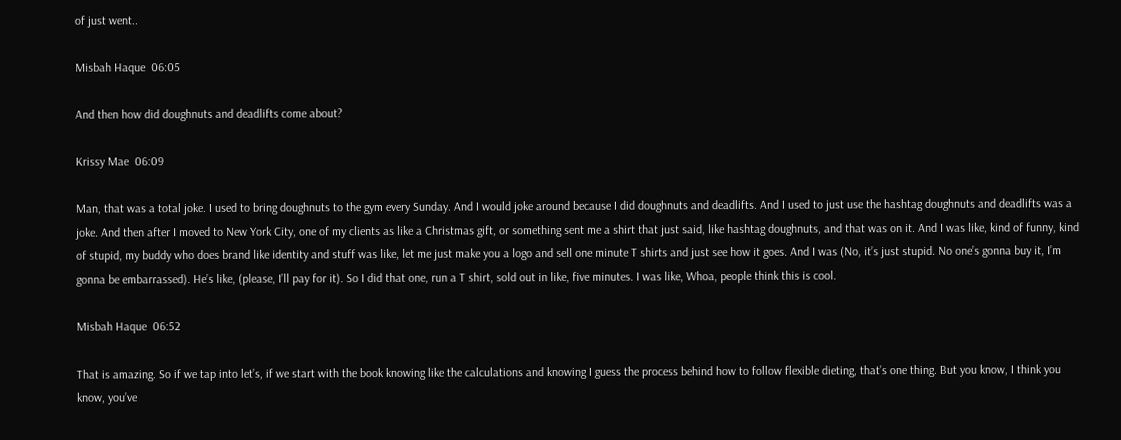of just went..

Misbah Haque  06:05

And then how did doughnuts and deadlifts come about?

Krissy Mae  06:09

Man, that was a total joke. I used to bring doughnuts to the gym every Sunday. And I would joke around because I did doughnuts and deadlifts. And I used to just use the hashtag doughnuts and deadlifts was a joke. And then after I moved to New York City, one of my clients as like a Christmas gift, or something sent me a shirt that just said, like hashtag doughnuts, and that was on it. And I was like, kind of funny, kind of stupid, my buddy who does brand like identity and stuff was like, let me just make you a logo and sell one minute T shirts and just see how it goes. And I was (No, it’s just stupid. No one’s gonna buy it, I’m gonna be embarrassed). He’s like, (please, I’ll pay for it). So I did that one, run a T shirt, sold out in like, five minutes. I was like, Whoa, people think this is cool.

Misbah Haque  06:52

That is amazing. So if we tap into let’s, if we start with the book knowing like the calculations and knowing I guess the process behind how to follow flexible dieting, that’s one thing. But you know, I think you know, you’ve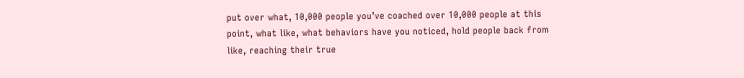put over what, 10,000 people you’ve coached over 10,000 people at this point, what like, what behaviors have you noticed, hold people back from like, reaching their true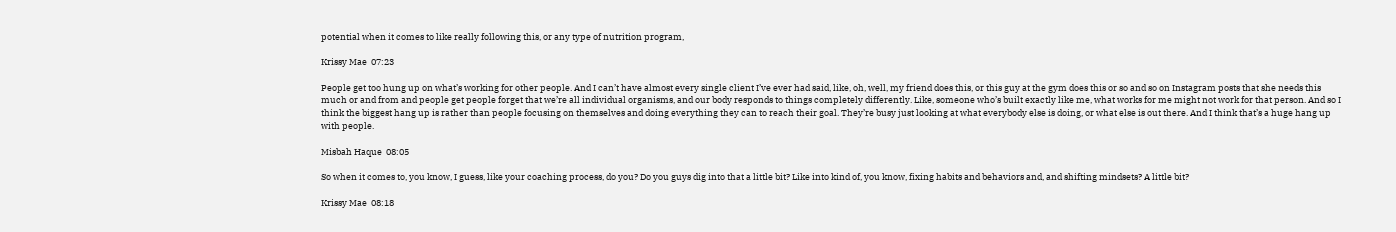potential when it comes to like really following this, or any type of nutrition program,

Krissy Mae  07:23

People get too hung up on what’s working for other people. And I can’t have almost every single client I’ve ever had said, like, oh, well, my friend does this, or this guy at the gym does this or so and so on Instagram posts that she needs this much or and from and people get people forget that we’re all individual organisms, and our body responds to things completely differently. Like, someone who’s built exactly like me, what works for me might not work for that person. And so I think the biggest hang up is rather than people focusing on themselves and doing everything they can to reach their goal. They’re busy just looking at what everybody else is doing, or what else is out there. And I think that’s a huge hang up with people.

Misbah Haque  08:05

So when it comes to, you know, I guess, like your coaching process, do you? Do you guys dig into that a little bit? Like into kind of, you know, fixing habits and behaviors and, and shifting mindsets? A little bit?

Krissy Mae  08:18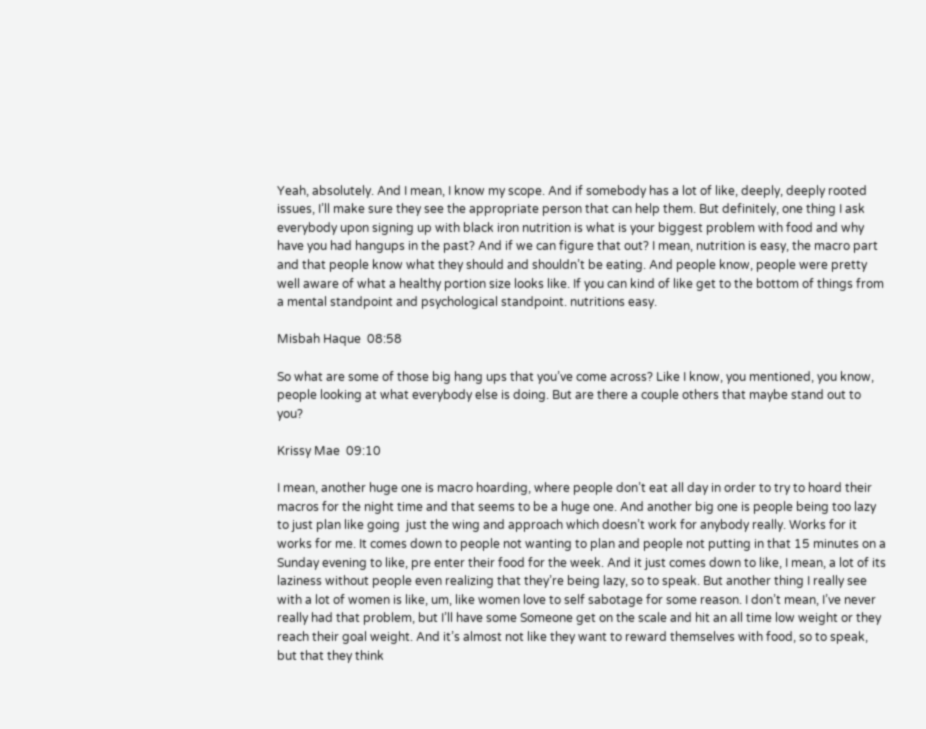Yeah, absolutely. And I mean, I know my scope. And if somebody has a lot of like, deeply, deeply rooted issues, I’ll make sure they see the appropriate person that can help them. But definitely, one thing I ask everybody upon signing up with black iron nutrition is what is your biggest problem with food and why have you had hangups in the past? And if we can figure that out? I mean, nutrition is easy, the macro part and that people know what they should and shouldn’t be eating. And people know, people were pretty well aware of what a healthy portion size looks like. If you can kind of like get to the bottom of things from a mental standpoint and psychological standpoint. nutritions easy.

Misbah Haque  08:58

So what are some of those big hang ups that you’ve come across? Like I know, you mentioned, you know, people looking at what everybody else is doing. But are there a couple others that maybe stand out to you?

Krissy Mae  09:10

I mean, another huge one is macro hoarding, where people don’t eat all day in order to try to hoard their macros for the night time and that seems to be a huge one. And another big one is people being too lazy to just plan like going  just the wing and approach which doesn’t work for anybody really. Works for it works for me. It comes down to people not wanting to plan and people not putting in that 15 minutes on a Sunday evening to like, pre enter their food for the week. And it just comes down to like, I mean, a lot of its laziness without people even realizing that they’re being lazy, so to speak. But another thing I really see with a lot of women is like, um, like women love to self sabotage for some reason. I don’t mean, I’ve never really had that problem, but I’ll have some Someone get on the scale and hit an all time low weight or they reach their goal weight. And it’s almost not like they want to reward themselves with food, so to speak, but that they think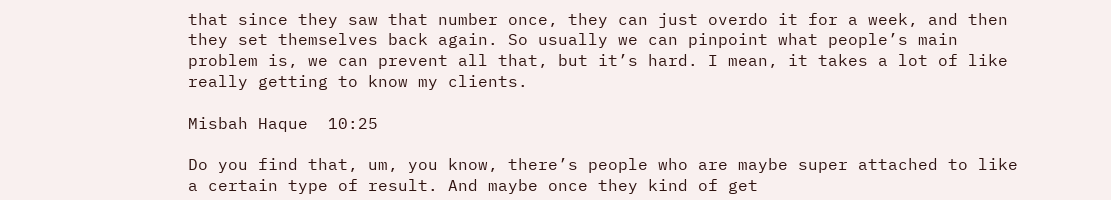that since they saw that number once, they can just overdo it for a week, and then they set themselves back again. So usually we can pinpoint what people’s main problem is, we can prevent all that, but it’s hard. I mean, it takes a lot of like really getting to know my clients.

Misbah Haque  10:25

Do you find that, um, you know, there’s people who are maybe super attached to like a certain type of result. And maybe once they kind of get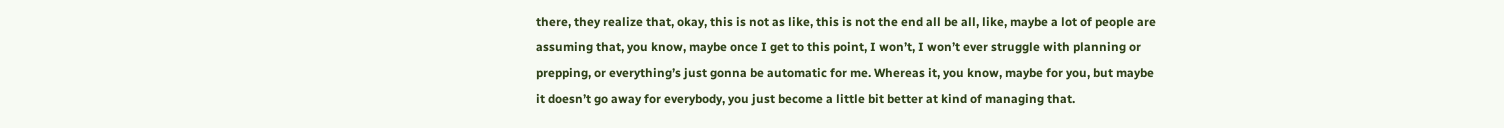there, they realize that, okay, this is not as like, this is not the end all be all, like, maybe a lot of people are assuming that, you know, maybe once I get to this point, I won’t, I won’t ever struggle with planning or prepping, or everything’s just gonna be automatic for me. Whereas it, you know, maybe for you, but maybe it doesn’t go away for everybody, you just become a little bit better at kind of managing that.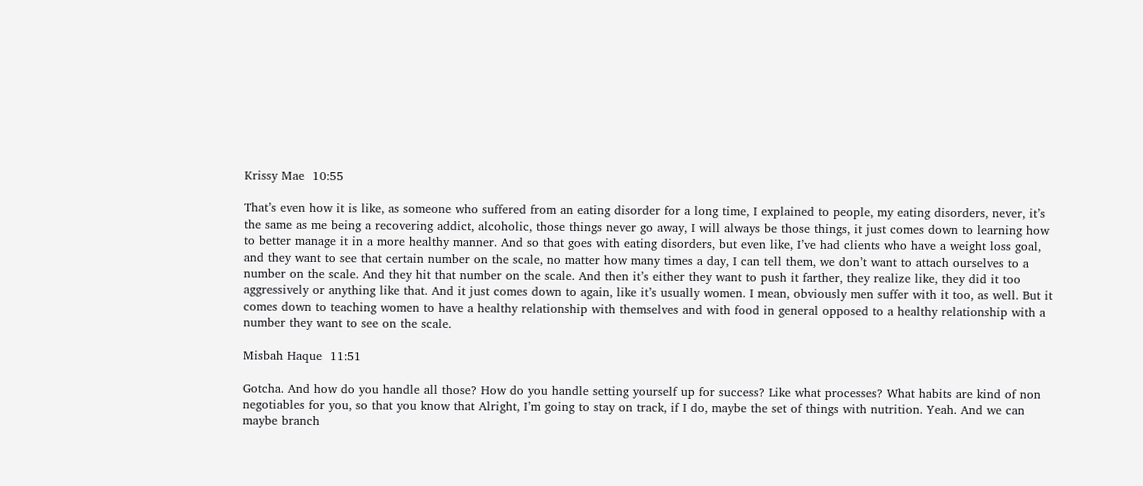Krissy Mae  10:55

That’s even how it is like, as someone who suffered from an eating disorder for a long time, I explained to people, my eating disorders, never, it’s the same as me being a recovering addict, alcoholic, those things never go away, I will always be those things, it just comes down to learning how to better manage it in a more healthy manner. And so that goes with eating disorders, but even like, I’ve had clients who have a weight loss goal, and they want to see that certain number on the scale, no matter how many times a day, I can tell them, we don’t want to attach ourselves to a number on the scale. And they hit that number on the scale. And then it’s either they want to push it farther, they realize like, they did it too aggressively or anything like that. And it just comes down to again, like it’s usually women. I mean, obviously men suffer with it too, as well. But it comes down to teaching women to have a healthy relationship with themselves and with food in general opposed to a healthy relationship with a number they want to see on the scale.

Misbah Haque  11:51

Gotcha. And how do you handle all those? How do you handle setting yourself up for success? Like what processes? What habits are kind of non negotiables for you, so that you know that Alright, I’m going to stay on track, if I do, maybe the set of things with nutrition. Yeah. And we can maybe branch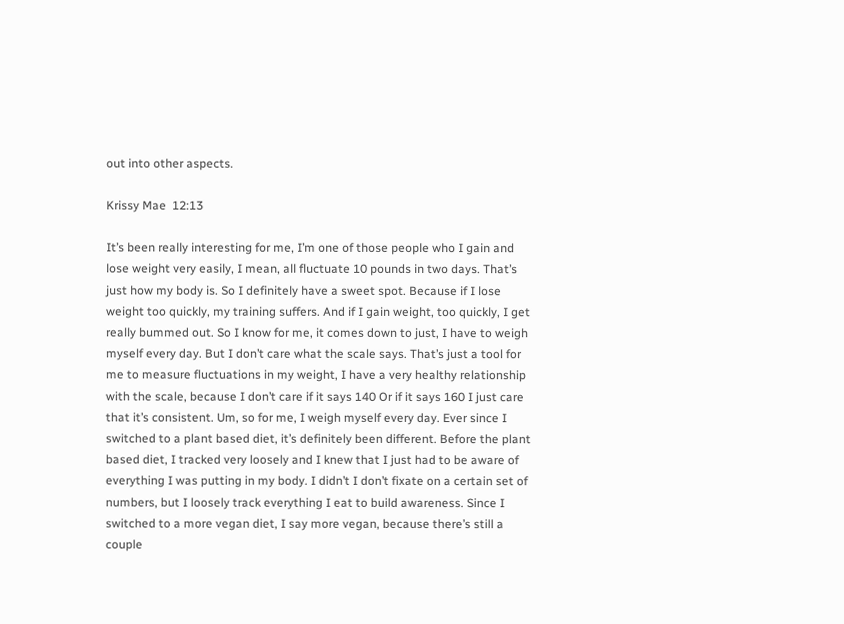out into other aspects.

Krissy Mae  12:13

It’s been really interesting for me, I’m one of those people who I gain and lose weight very easily, I mean, all fluctuate 10 pounds in two days. That’s just how my body is. So I definitely have a sweet spot. Because if I lose weight too quickly, my training suffers. And if I gain weight, too quickly, I get really bummed out. So I know for me, it comes down to just, I have to weigh myself every day. But I don’t care what the scale says. That’s just a tool for me to measure fluctuations in my weight, I have a very healthy relationship with the scale, because I don’t care if it says 140 Or if it says 160 I just care that it’s consistent. Um, so for me, I weigh myself every day. Ever since I switched to a plant based diet, it’s definitely been different. Before the plant based diet, I tracked very loosely and I knew that I just had to be aware of everything I was putting in my body. I didn’t I don’t fixate on a certain set of numbers, but I loosely track everything I eat to build awareness. Since I switched to a more vegan diet, I say more vegan, because there’s still a couple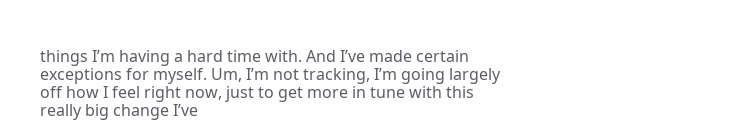things I’m having a hard time with. And I’ve made certain exceptions for myself. Um, I’m not tracking, I’m going largely off how I feel right now, just to get more in tune with this really big change I’ve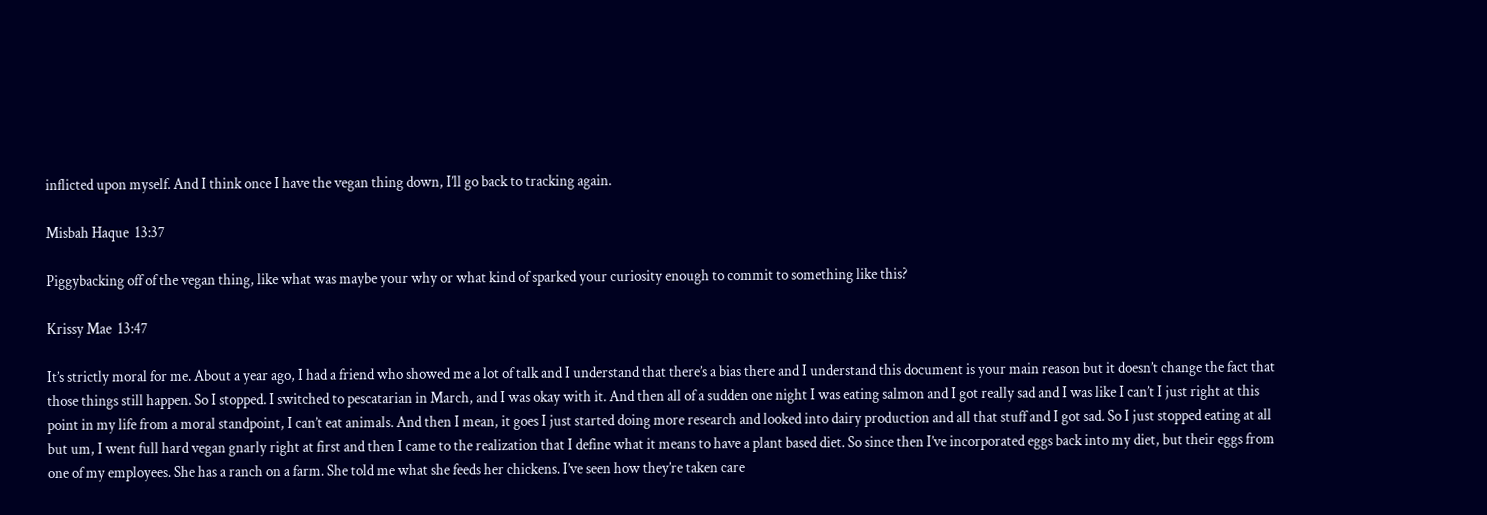inflicted upon myself. And I think once I have the vegan thing down, I’ll go back to tracking again.

Misbah Haque  13:37

Piggybacking off of the vegan thing, like what was maybe your why or what kind of sparked your curiosity enough to commit to something like this?

Krissy Mae  13:47

It’s strictly moral for me. About a year ago, I had a friend who showed me a lot of talk and I understand that there’s a bias there and I understand this document is your main reason but it doesn’t change the fact that those things still happen. So I stopped. I switched to pescatarian in March, and I was okay with it. And then all of a sudden one night I was eating salmon and I got really sad and I was like I can’t I just right at this point in my life from a moral standpoint, I can’t eat animals. And then I mean, it goes I just started doing more research and looked into dairy production and all that stuff and I got sad. So I just stopped eating at all but um, I went full hard vegan gnarly right at first and then I came to the realization that I define what it means to have a plant based diet. So since then I’ve incorporated eggs back into my diet, but their eggs from one of my employees. She has a ranch on a farm. She told me what she feeds her chickens. I’ve seen how they’re taken care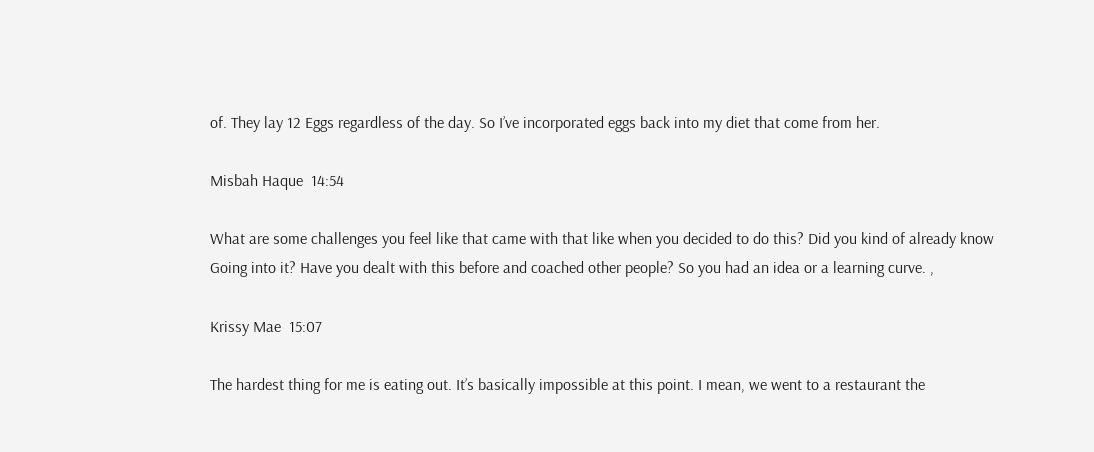of. They lay 12 Eggs regardless of the day. So I’ve incorporated eggs back into my diet that come from her.

Misbah Haque  14:54

What are some challenges you feel like that came with that like when you decided to do this? Did you kind of already know Going into it? Have you dealt with this before and coached other people? So you had an idea or a learning curve. ,

Krissy Mae  15:07

The hardest thing for me is eating out. It’s basically impossible at this point. I mean, we went to a restaurant the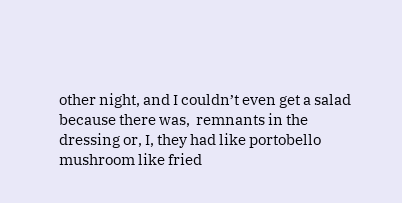other night, and I couldn’t even get a salad because there was,  remnants in the dressing or, I, they had like portobello mushroom like fried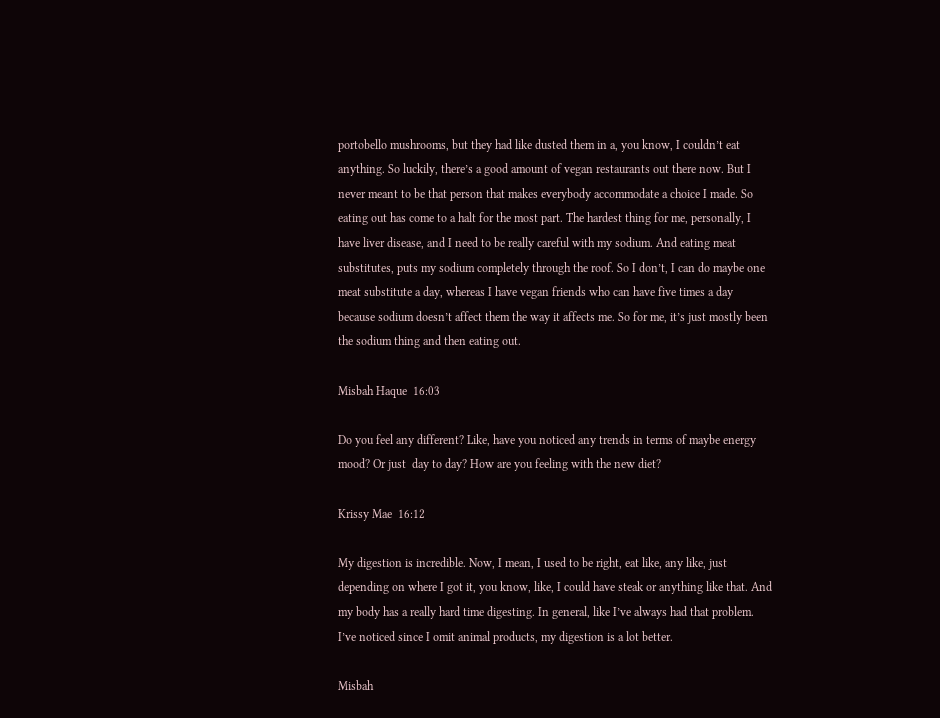portobello mushrooms, but they had like dusted them in a, you know, I couldn’t eat anything. So luckily, there’s a good amount of vegan restaurants out there now. But I never meant to be that person that makes everybody accommodate a choice I made. So eating out has come to a halt for the most part. The hardest thing for me, personally, I have liver disease, and I need to be really careful with my sodium. And eating meat substitutes, puts my sodium completely through the roof. So I don’t, I can do maybe one meat substitute a day, whereas I have vegan friends who can have five times a day because sodium doesn’t affect them the way it affects me. So for me, it’s just mostly been the sodium thing and then eating out.

Misbah Haque  16:03

Do you feel any different? Like, have you noticed any trends in terms of maybe energy mood? Or just  day to day? How are you feeling with the new diet?

Krissy Mae  16:12

My digestion is incredible. Now, I mean, I used to be right, eat like, any like, just depending on where I got it, you know, like, I could have steak or anything like that. And my body has a really hard time digesting. In general, like I’ve always had that problem. I’ve noticed since I omit animal products, my digestion is a lot better.

Misbah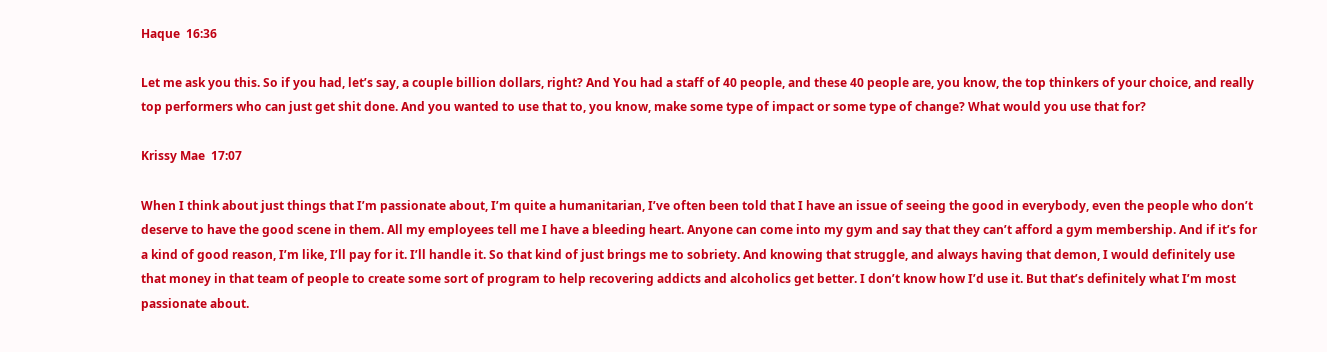Haque  16:36

Let me ask you this. So if you had, let’s say, a couple billion dollars, right? And You had a staff of 40 people, and these 40 people are, you know, the top thinkers of your choice, and really top performers who can just get shit done. And you wanted to use that to, you know, make some type of impact or some type of change? What would you use that for?

Krissy Mae  17:07

When I think about just things that I’m passionate about, I’m quite a humanitarian, I’ve often been told that I have an issue of seeing the good in everybody, even the people who don’t deserve to have the good scene in them. All my employees tell me I have a bleeding heart. Anyone can come into my gym and say that they can’t afford a gym membership. And if it’s for a kind of good reason, I’m like, I’ll pay for it. I’ll handle it. So that kind of just brings me to sobriety. And knowing that struggle, and always having that demon, I would definitely use that money in that team of people to create some sort of program to help recovering addicts and alcoholics get better. I don’t know how I’d use it. But that’s definitely what I’m most passionate about.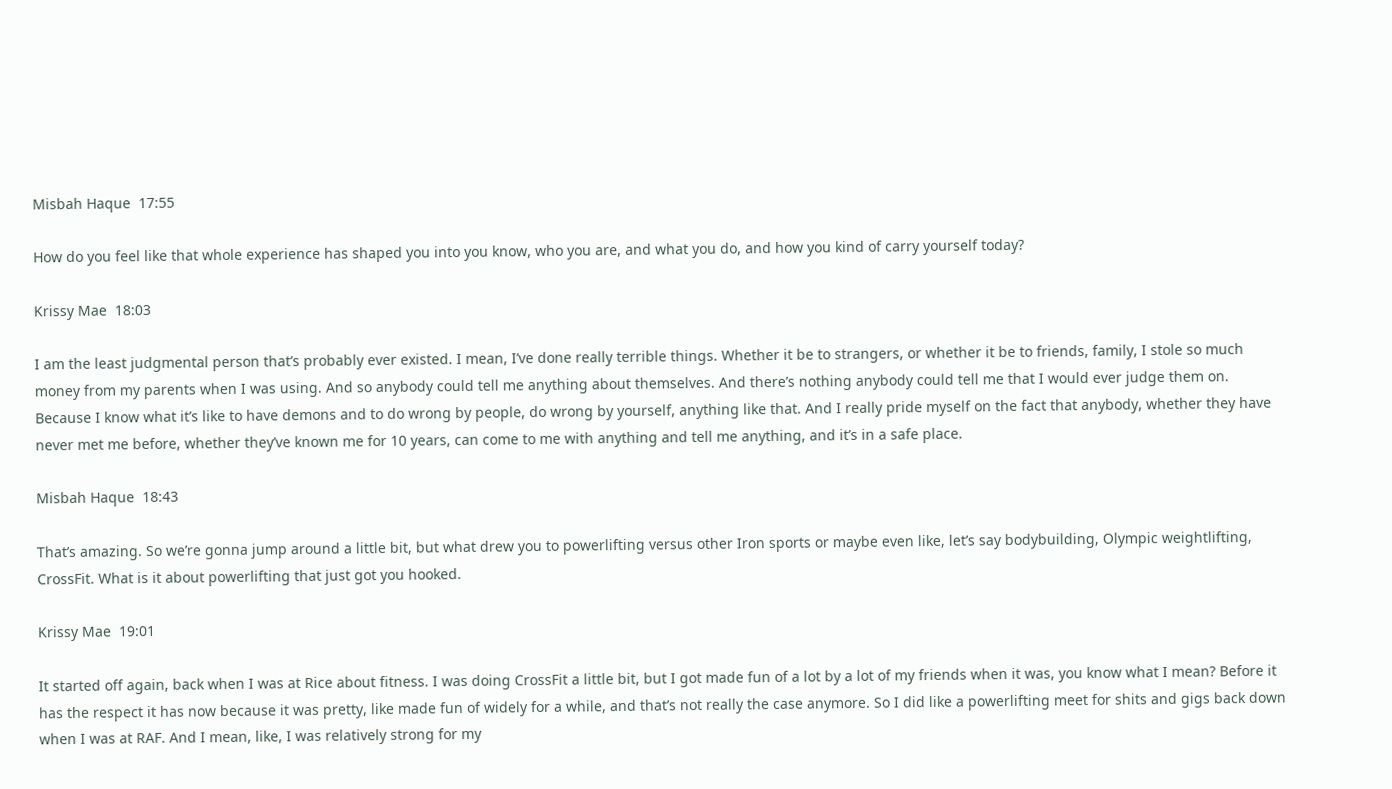Misbah Haque  17:55

How do you feel like that whole experience has shaped you into you know, who you are, and what you do, and how you kind of carry yourself today?

Krissy Mae  18:03

I am the least judgmental person that’s probably ever existed. I mean, I’ve done really terrible things. Whether it be to strangers, or whether it be to friends, family, I stole so much money from my parents when I was using. And so anybody could tell me anything about themselves. And there’s nothing anybody could tell me that I would ever judge them on. Because I know what it’s like to have demons and to do wrong by people, do wrong by yourself, anything like that. And I really pride myself on the fact that anybody, whether they have never met me before, whether they’ve known me for 10 years, can come to me with anything and tell me anything, and it’s in a safe place.

Misbah Haque  18:43

That’s amazing. So we’re gonna jump around a little bit, but what drew you to powerlifting versus other Iron sports or maybe even like, let’s say bodybuilding, Olympic weightlifting, CrossFit. What is it about powerlifting that just got you hooked.

Krissy Mae  19:01

It started off again, back when I was at Rice about fitness. I was doing CrossFit a little bit, but I got made fun of a lot by a lot of my friends when it was, you know what I mean? Before it has the respect it has now because it was pretty, like made fun of widely for a while, and that’s not really the case anymore. So I did like a powerlifting meet for shits and gigs back down when I was at RAF. And I mean, like, I was relatively strong for my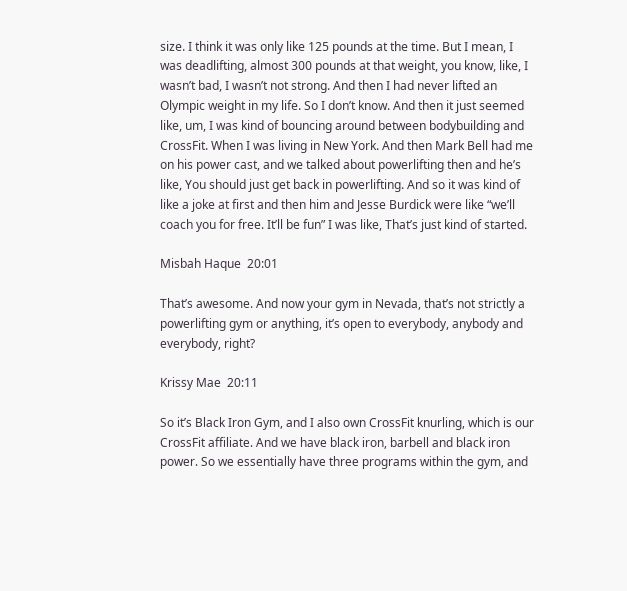size. I think it was only like 125 pounds at the time. But I mean, I was deadlifting, almost 300 pounds at that weight, you know, like, I wasn’t bad, I wasn’t not strong. And then I had never lifted an Olympic weight in my life. So I don’t know. And then it just seemed like, um, I was kind of bouncing around between bodybuilding and CrossFit. When I was living in New York. And then Mark Bell had me on his power cast, and we talked about powerlifting then and he’s like, You should just get back in powerlifting. And so it was kind of like a joke at first and then him and Jesse Burdick were like “we’ll coach you for free. It’ll be fun” I was like, That’s just kind of started.

Misbah Haque  20:01

That’s awesome. And now your gym in Nevada, that’s not strictly a powerlifting gym or anything, it’s open to everybody, anybody and everybody, right?

Krissy Mae  20:11

So it’s Black Iron Gym, and I also own CrossFit knurling, which is our CrossFit affiliate. And we have black iron, barbell and black iron power. So we essentially have three programs within the gym, and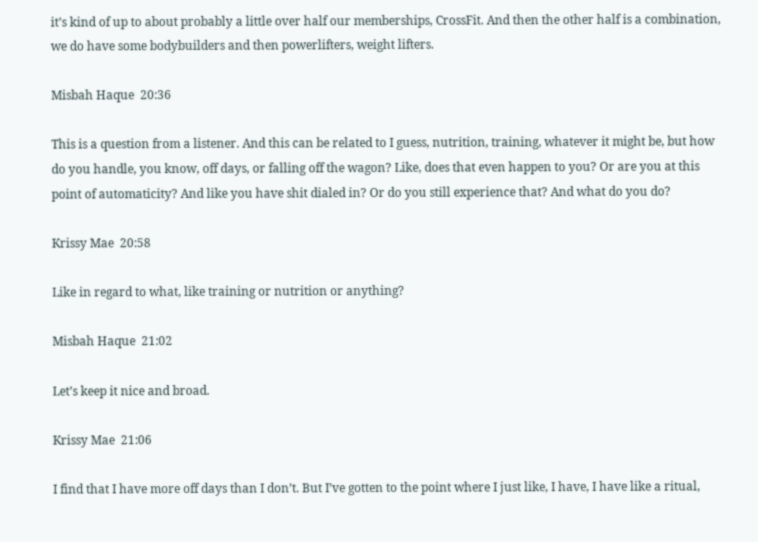it’s kind of up to about probably a little over half our memberships, CrossFit. And then the other half is a combination, we do have some bodybuilders and then powerlifters, weight lifters.

Misbah Haque  20:36

This is a question from a listener. And this can be related to I guess, nutrition, training, whatever it might be, but how do you handle, you know, off days, or falling off the wagon? Like, does that even happen to you? Or are you at this point of automaticity? And like you have shit dialed in? Or do you still experience that? And what do you do?

Krissy Mae  20:58

Like in regard to what, like training or nutrition or anything?

Misbah Haque  21:02

Let’s keep it nice and broad.

Krissy Mae  21:06

I find that I have more off days than I don’t. But I’ve gotten to the point where I just like, I have, I have like a ritual,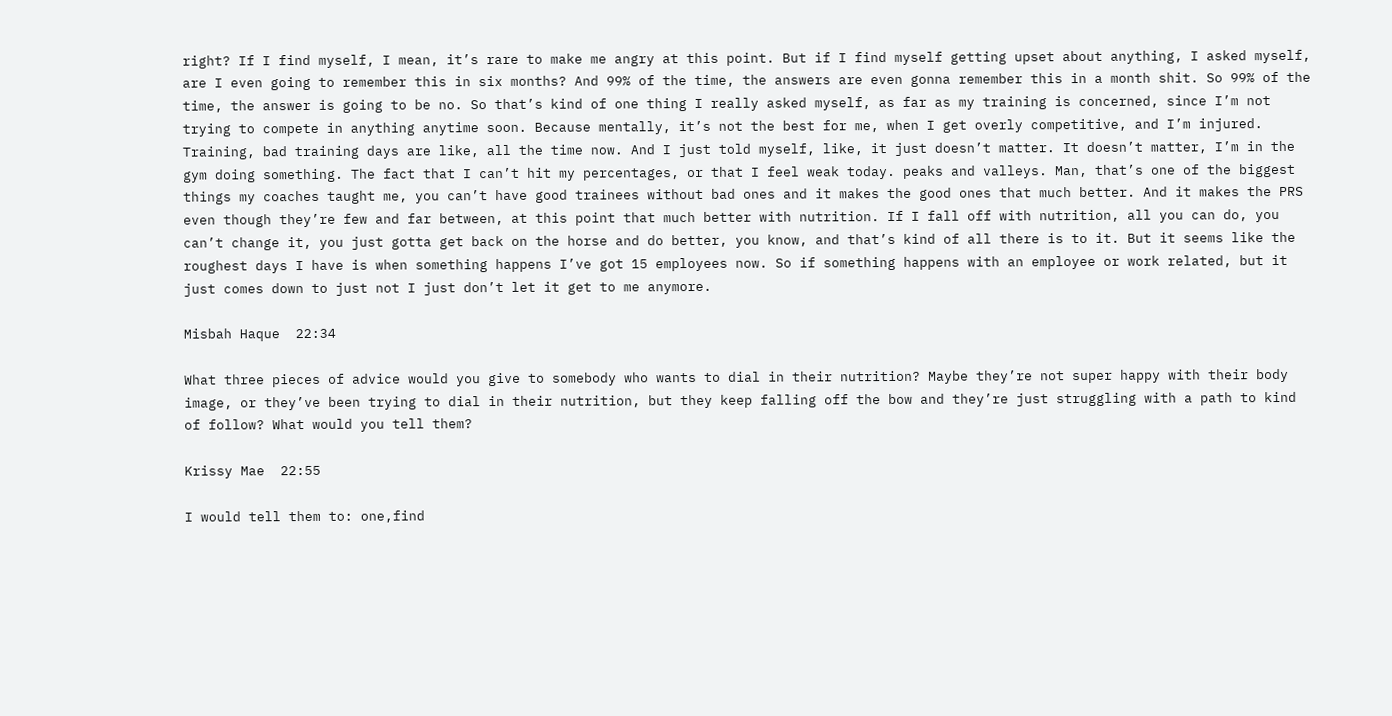right? If I find myself, I mean, it’s rare to make me angry at this point. But if I find myself getting upset about anything, I asked myself, are I even going to remember this in six months? And 99% of the time, the answers are even gonna remember this in a month shit. So 99% of the time, the answer is going to be no. So that’s kind of one thing I really asked myself, as far as my training is concerned, since I’m not trying to compete in anything anytime soon. Because mentally, it’s not the best for me, when I get overly competitive, and I’m injured. Training, bad training days are like, all the time now. And I just told myself, like, it just doesn’t matter. It doesn’t matter, I’m in the gym doing something. The fact that I can’t hit my percentages, or that I feel weak today. peaks and valleys. Man, that’s one of the biggest things my coaches taught me, you can’t have good trainees without bad ones and it makes the good ones that much better. And it makes the PRS even though they’re few and far between, at this point that much better with nutrition. If I fall off with nutrition, all you can do, you can’t change it, you just gotta get back on the horse and do better, you know, and that’s kind of all there is to it. But it seems like the roughest days I have is when something happens I’ve got 15 employees now. So if something happens with an employee or work related, but it just comes down to just not I just don’t let it get to me anymore.

Misbah Haque  22:34

What three pieces of advice would you give to somebody who wants to dial in their nutrition? Maybe they’re not super happy with their body image, or they’ve been trying to dial in their nutrition, but they keep falling off the bow and they’re just struggling with a path to kind of follow? What would you tell them?

Krissy Mae  22:55

I would tell them to: one,find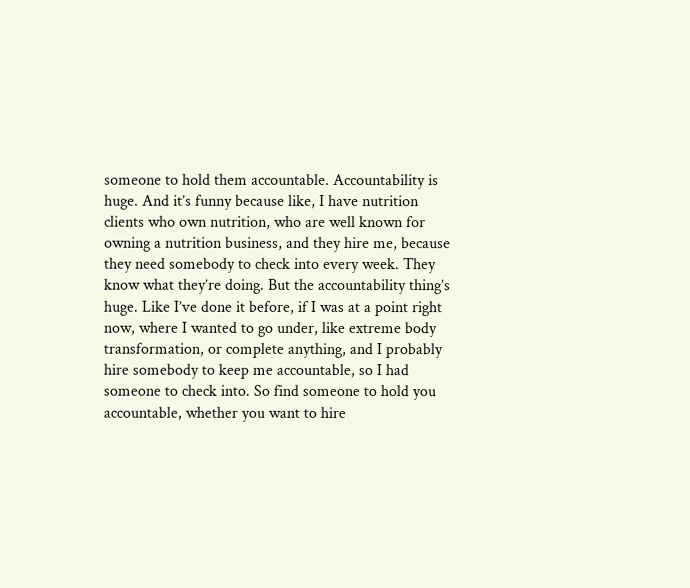someone to hold them accountable. Accountability is huge. And it’s funny because like, I have nutrition clients who own nutrition, who are well known for owning a nutrition business, and they hire me, because they need somebody to check into every week. They know what they’re doing. But the accountability thing’s huge. Like I’ve done it before, if I was at a point right now, where I wanted to go under, like extreme body transformation, or complete anything, and I probably hire somebody to keep me accountable, so I had someone to check into. So find someone to hold you accountable, whether you want to hire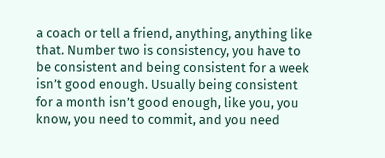a coach or tell a friend, anything, anything like that. Number two is consistency, you have to be consistent and being consistent for a week isn’t good enough. Usually being consistent for a month isn’t good enough, like you, you know, you need to commit, and you need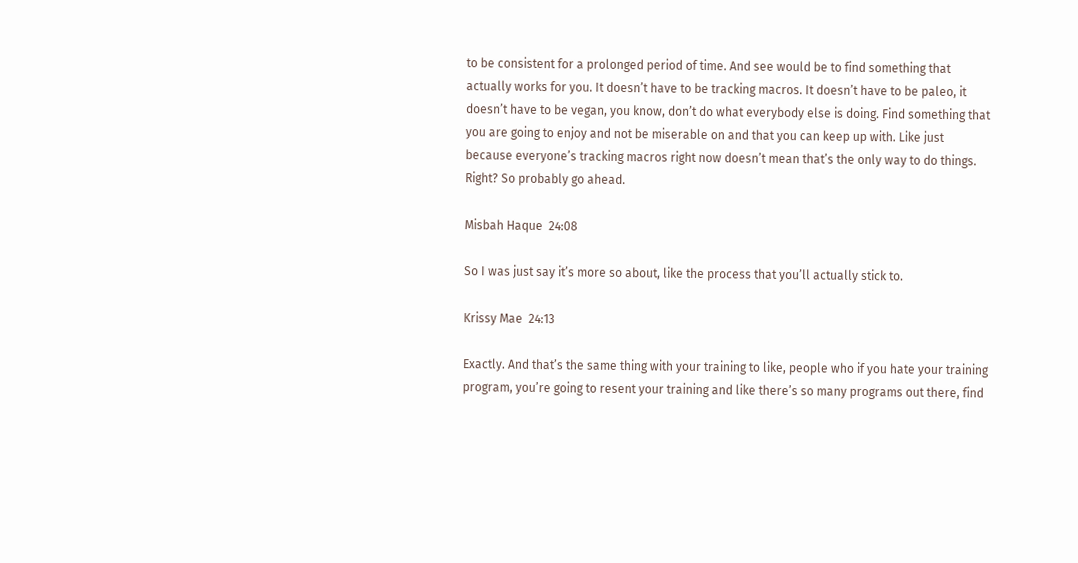to be consistent for a prolonged period of time. And see would be to find something that actually works for you. It doesn’t have to be tracking macros. It doesn’t have to be paleo, it doesn’t have to be vegan, you know, don’t do what everybody else is doing. Find something that you are going to enjoy and not be miserable on and that you can keep up with. Like just because everyone’s tracking macros right now doesn’t mean that’s the only way to do things. Right? So probably go ahead.

Misbah Haque  24:08

So I was just say it’s more so about, like the process that you’ll actually stick to.

Krissy Mae  24:13

Exactly. And that’s the same thing with your training to like, people who if you hate your training program, you’re going to resent your training and like there’s so many programs out there, find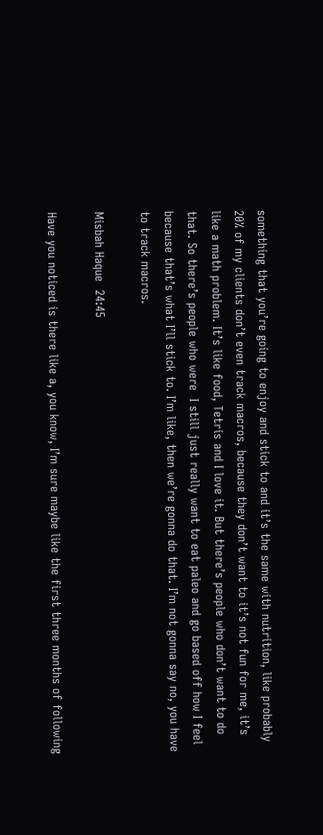something that you’re going to enjoy and stick to and it’s the same with nutrition, like probably 20% of my clients don’t even track macros, because they don’t want to it’s not fun for me, it’s like a math problem. It’s like food, Tetris and I love it. But there’s people who don’t want to do that. So there’s people who were  I still just really want to eat paleo and go based off how I feel because that’s what I’ll stick to. I’m like, then we’re gonna do that. I’m not gonna say no, you have to track macros.

Misbah Haque  24:45

Have you noticed is there like a, you know, I’m sure maybe like the first three months of following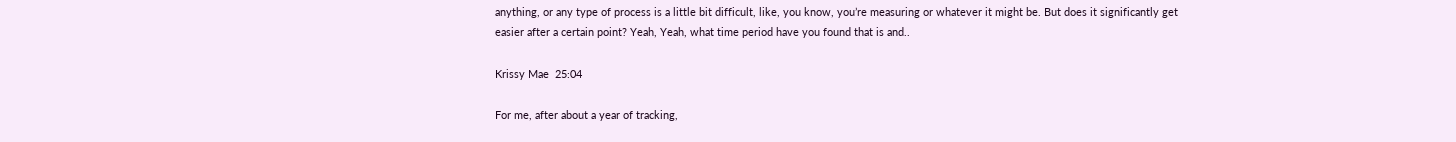anything, or any type of process is a little bit difficult, like, you know, you’re measuring or whatever it might be. But does it significantly get easier after a certain point? Yeah, Yeah, what time period have you found that is and..

Krissy Mae  25:04

For me, after about a year of tracking,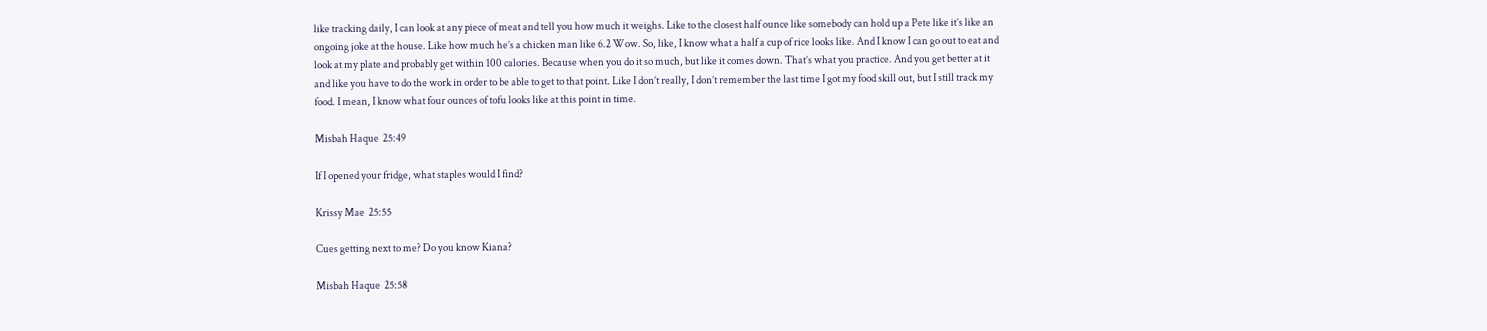like tracking daily, I can look at any piece of meat and tell you how much it weighs. Like to the closest half ounce like somebody can hold up a Pete like it’s like an ongoing joke at the house. Like how much he’s a chicken man like 6.2 Wow. So, like, I know what a half a cup of rice looks like. And I know I can go out to eat and look at my plate and probably get within 100 calories. Because when you do it so much, but like it comes down. That’s what you practice. And you get better at it and like you have to do the work in order to be able to get to that point. Like I don’t really, I don’t remember the last time I got my food skill out, but I still track my food. I mean, I know what four ounces of tofu looks like at this point in time.

Misbah Haque  25:49

If I opened your fridge, what staples would I find?

Krissy Mae  25:55

Cues getting next to me? Do you know Kiana?

Misbah Haque  25:58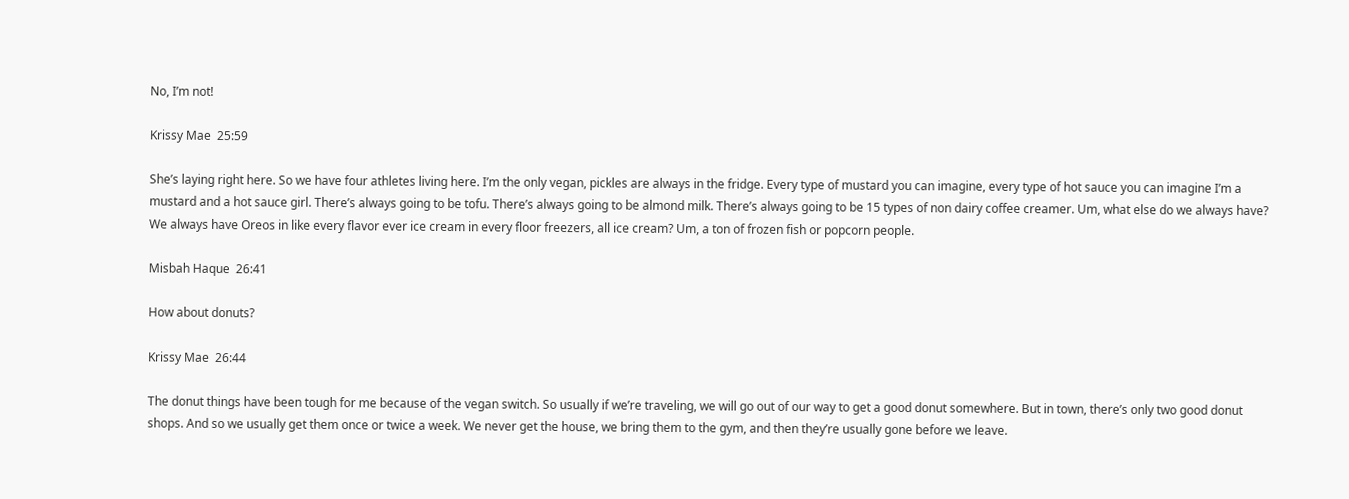No, I’m not!

Krissy Mae  25:59

She’s laying right here. So we have four athletes living here. I’m the only vegan, pickles are always in the fridge. Every type of mustard you can imagine, every type of hot sauce you can imagine I’m a mustard and a hot sauce girl. There’s always going to be tofu. There’s always going to be almond milk. There’s always going to be 15 types of non dairy coffee creamer. Um, what else do we always have? We always have Oreos in like every flavor ever ice cream in every floor freezers, all ice cream? Um, a ton of frozen fish or popcorn people.

Misbah Haque  26:41

How about donuts?

Krissy Mae  26:44

The donut things have been tough for me because of the vegan switch. So usually if we’re traveling, we will go out of our way to get a good donut somewhere. But in town, there’s only two good donut shops. And so we usually get them once or twice a week. We never get the house, we bring them to the gym, and then they’re usually gone before we leave.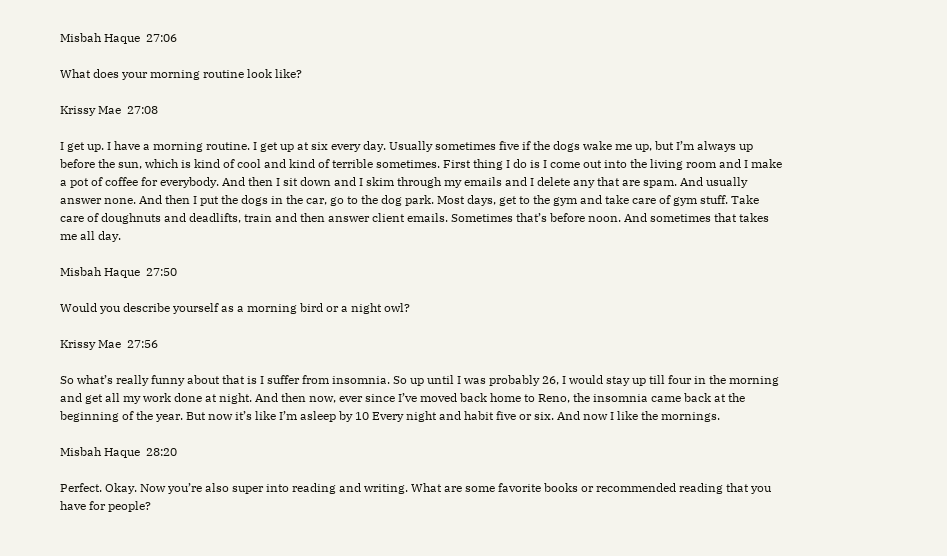Misbah Haque  27:06

What does your morning routine look like?

Krissy Mae  27:08

I get up. I have a morning routine. I get up at six every day. Usually sometimes five if the dogs wake me up, but I’m always up before the sun, which is kind of cool and kind of terrible sometimes. First thing I do is I come out into the living room and I make a pot of coffee for everybody. And then I sit down and I skim through my emails and I delete any that are spam. And usually answer none. And then I put the dogs in the car, go to the dog park. Most days, get to the gym and take care of gym stuff. Take care of doughnuts and deadlifts, train and then answer client emails. Sometimes that’s before noon. And sometimes that takes me all day.

Misbah Haque  27:50

Would you describe yourself as a morning bird or a night owl?

Krissy Mae  27:56

So what’s really funny about that is I suffer from insomnia. So up until I was probably 26, I would stay up till four in the morning and get all my work done at night. And then now, ever since I’ve moved back home to Reno, the insomnia came back at the beginning of the year. But now it’s like I’m asleep by 10 Every night and habit five or six. And now I like the mornings.

Misbah Haque  28:20

Perfect. Okay. Now you’re also super into reading and writing. What are some favorite books or recommended reading that you have for people?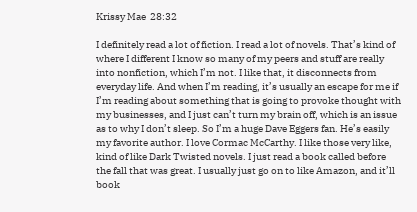Krissy Mae  28:32

I definitely read a lot of fiction. I read a lot of novels. That’s kind of where I different I know so many of my peers and stuff are really into nonfiction, which I’m not. I like that, it disconnects from everyday life. And when I’m reading, it’s usually an escape for me if I’m reading about something that is going to provoke thought with my businesses, and I just can’t turn my brain off, which is an issue as to why I don’t sleep. So I’m a huge Dave Eggers fan. He’s easily my favorite author. I love Cormac McCarthy. I like those very like, kind of like Dark Twisted novels. I just read a book called before the fall that was great. I usually just go on to like Amazon, and it’ll book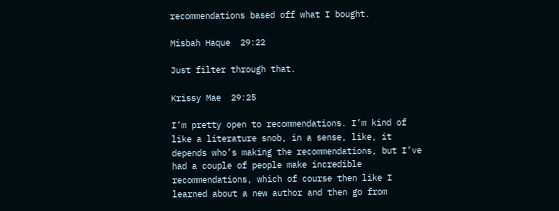recommendations based off what I bought.

Misbah Haque  29:22

Just filter through that.

Krissy Mae  29:25

I’m pretty open to recommendations. I’m kind of like a literature snob, in a sense, like, it depends who’s making the recommendations, but I’ve had a couple of people make incredible recommendations, which of course then like I learned about a new author and then go from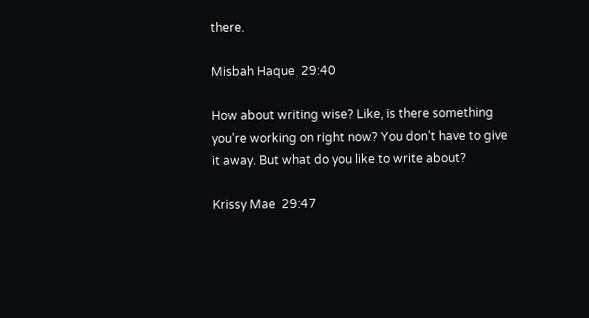there.

Misbah Haque  29:40

How about writing wise? Like, is there something you’re working on right now? You don’t have to give it away. But what do you like to write about?

Krissy Mae  29:47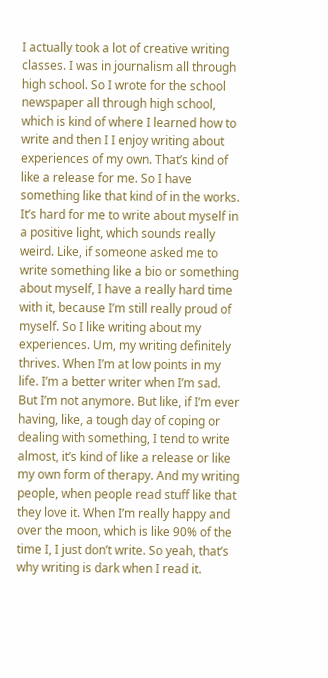I actually took a lot of creative writing classes. I was in journalism all through high school. So I wrote for the school newspaper all through high school, which is kind of where I learned how to write and then I I enjoy writing about experiences of my own. That’s kind of like a release for me. So I have something like that kind of in the works. It’s hard for me to write about myself in a positive light, which sounds really weird. Like, if someone asked me to write something like a bio or something about myself, I have a really hard time with it, because I’m still really proud of myself. So I like writing about my experiences. Um, my writing definitely thrives. When I’m at low points in my life. I’m a better writer when I’m sad. But I’m not anymore. But like, if I’m ever having, like, a tough day of coping or dealing with something, I tend to write almost, it’s kind of like a release or like my own form of therapy. And my writing people, when people read stuff like that they love it. When I’m really happy and over the moon, which is like 90% of the time I, I just don’t write. So yeah, that’s why writing is dark when I read it.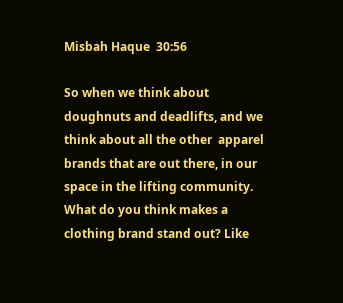Misbah Haque  30:56

So when we think about doughnuts and deadlifts, and we think about all the other  apparel brands that are out there, in our space in the lifting community. What do you think makes a clothing brand stand out? Like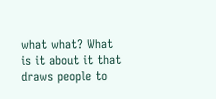what what? What is it about it that draws people to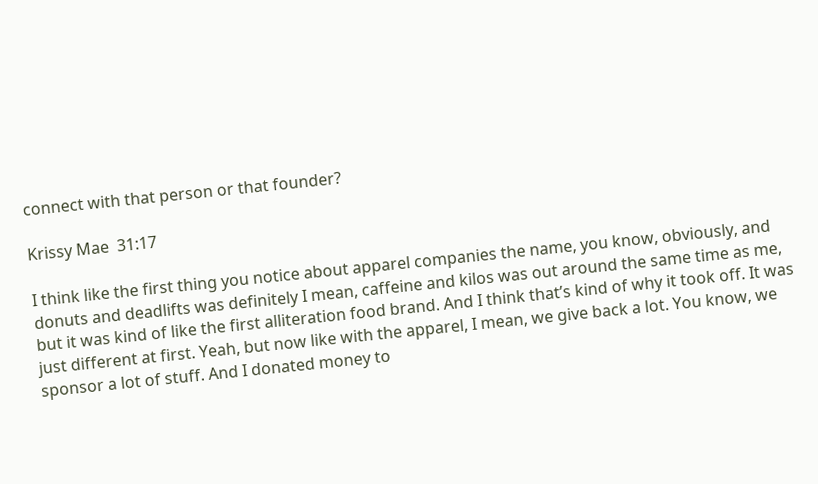connect with that person or that founder?

Krissy Mae  31:17

I think like the first thing you notice about apparel companies the name, you know, obviously, and donuts and deadlifts was definitely I mean, caffeine and kilos was out around the same time as me, but it was kind of like the first alliteration food brand. And I think that’s kind of why it took off. It was just different at first. Yeah, but now like with the apparel, I mean, we give back a lot. You know, we sponsor a lot of stuff. And I donated money to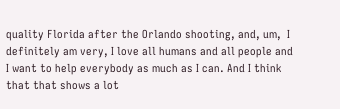quality Florida after the Orlando shooting, and, um,  I definitely am very, I love all humans and all people and I want to help everybody as much as I can. And I think that that shows a lot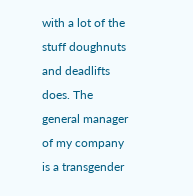with a lot of the stuff doughnuts and deadlifts does. The general manager of my company is a transgender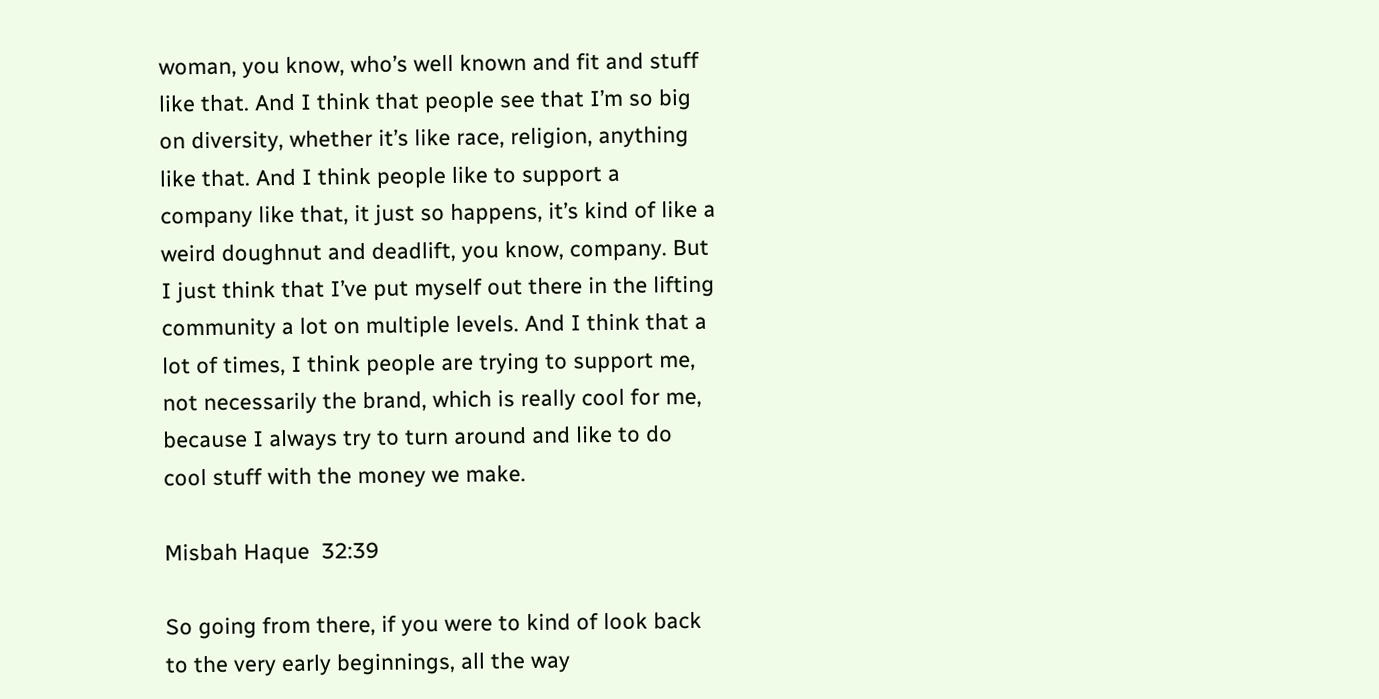woman, you know, who’s well known and fit and stuff like that. And I think that people see that I’m so big on diversity, whether it’s like race, religion, anything like that. And I think people like to support a company like that, it just so happens, it’s kind of like a weird doughnut and deadlift, you know, company. But I just think that I’ve put myself out there in the lifting community a lot on multiple levels. And I think that a lot of times, I think people are trying to support me, not necessarily the brand, which is really cool for me, because I always try to turn around and like to do cool stuff with the money we make.

Misbah Haque  32:39

So going from there, if you were to kind of look back to the very early beginnings, all the way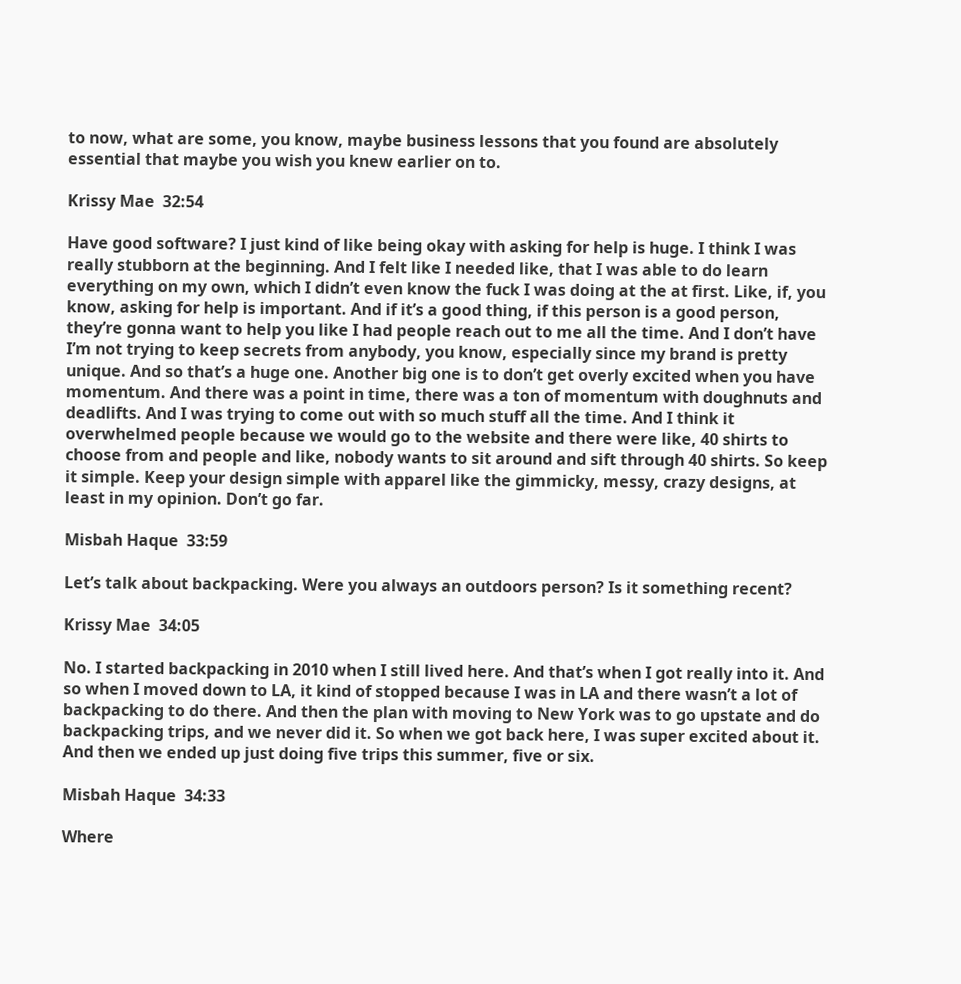to now, what are some, you know, maybe business lessons that you found are absolutely essential that maybe you wish you knew earlier on to.

Krissy Mae  32:54

Have good software? I just kind of like being okay with asking for help is huge. I think I was really stubborn at the beginning. And I felt like I needed like, that I was able to do learn everything on my own, which I didn’t even know the fuck I was doing at the at first. Like, if, you know, asking for help is important. And if it’s a good thing, if this person is a good person, they’re gonna want to help you like I had people reach out to me all the time. And I don’t have I’m not trying to keep secrets from anybody, you know, especially since my brand is pretty unique. And so that’s a huge one. Another big one is to don’t get overly excited when you have momentum. And there was a point in time, there was a ton of momentum with doughnuts and deadlifts. And I was trying to come out with so much stuff all the time. And I think it overwhelmed people because we would go to the website and there were like, 40 shirts to choose from and people and like, nobody wants to sit around and sift through 40 shirts. So keep it simple. Keep your design simple with apparel like the gimmicky, messy, crazy designs, at least in my opinion. Don’t go far.

Misbah Haque  33:59

Let’s talk about backpacking. Were you always an outdoors person? Is it something recent?

Krissy Mae  34:05

No. I started backpacking in 2010 when I still lived here. And that’s when I got really into it. And so when I moved down to LA, it kind of stopped because I was in LA and there wasn’t a lot of backpacking to do there. And then the plan with moving to New York was to go upstate and do backpacking trips, and we never did it. So when we got back here, I was super excited about it. And then we ended up just doing five trips this summer, five or six.

Misbah Haque  34:33

Where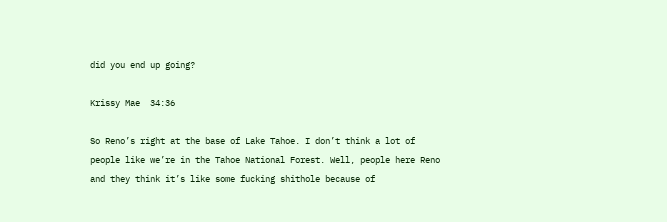did you end up going?

Krissy Mae  34:36

So Reno’s right at the base of Lake Tahoe. I don’t think a lot of people like we’re in the Tahoe National Forest. Well, people here Reno and they think it’s like some fucking shithole because of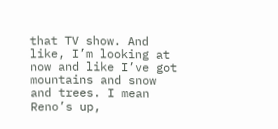that TV show. And like, I’m looking at now and like I’ve got mountains and snow and trees. I mean Reno’s up,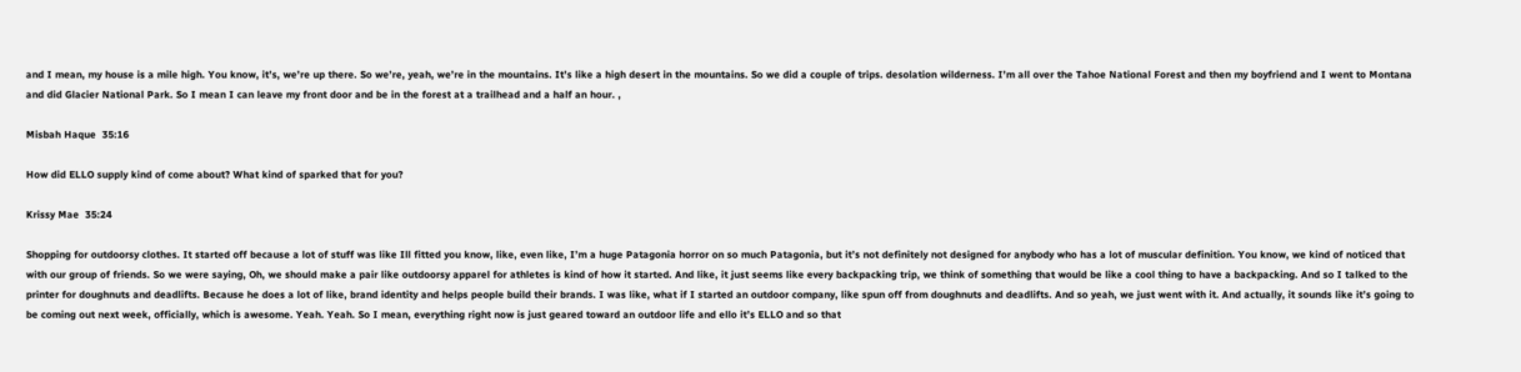and I mean, my house is a mile high. You know, it’s, we’re up there. So we’re, yeah, we’re in the mountains. It’s like a high desert in the mountains. So we did a couple of trips. desolation wilderness. I’m all over the Tahoe National Forest and then my boyfriend and I went to Montana and did Glacier National Park. So I mean I can leave my front door and be in the forest at a trailhead and a half an hour. ,

Misbah Haque  35:16

How did ELLO supply kind of come about? What kind of sparked that for you?

Krissy Mae  35:24

Shopping for outdoorsy clothes. It started off because a lot of stuff was like Ill fitted you know, like, even like, I’m a huge Patagonia horror on so much Patagonia, but it’s not definitely not designed for anybody who has a lot of muscular definition. You know, we kind of noticed that with our group of friends. So we were saying, Oh, we should make a pair like outdoorsy apparel for athletes is kind of how it started. And like, it just seems like every backpacking trip, we think of something that would be like a cool thing to have a backpacking. And so I talked to the printer for doughnuts and deadlifts. Because he does a lot of like, brand identity and helps people build their brands. I was like, what if I started an outdoor company, like spun off from doughnuts and deadlifts. And so yeah, we just went with it. And actually, it sounds like it’s going to be coming out next week, officially, which is awesome. Yeah. Yeah. So I mean, everything right now is just geared toward an outdoor life and ello it’s ELLO and so that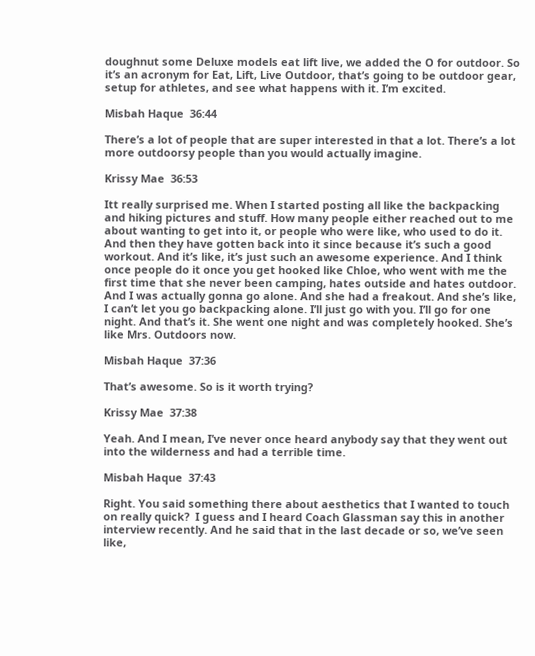doughnut some Deluxe models eat lift live, we added the O for outdoor. So it’s an acronym for Eat, Lift, Live Outdoor, that’s going to be outdoor gear, setup for athletes, and see what happens with it. I’m excited.

Misbah Haque  36:44

There’s a lot of people that are super interested in that a lot. There’s a lot more outdoorsy people than you would actually imagine.

Krissy Mae  36:53

Itt really surprised me. When I started posting all like the backpacking and hiking pictures and stuff. How many people either reached out to me about wanting to get into it, or people who were like, who used to do it. And then they have gotten back into it since because it’s such a good workout. And it’s like, it’s just such an awesome experience. And I think once people do it once you get hooked like Chloe, who went with me the first time that she never been camping, hates outside and hates outdoor. And I was actually gonna go alone. And she had a freakout. And she’s like, I can’t let you go backpacking alone. I’ll just go with you. I’ll go for one night. And that’s it. She went one night and was completely hooked. She’s like Mrs. Outdoors now.

Misbah Haque  37:36

That’s awesome. So is it worth trying?

Krissy Mae  37:38

Yeah. And I mean, I’ve never once heard anybody say that they went out into the wilderness and had a terrible time.

Misbah Haque  37:43

Right. You said something there about aesthetics that I wanted to touch on really quick?  I guess and I heard Coach Glassman say this in another interview recently. And he said that in the last decade or so, we’ve seen like,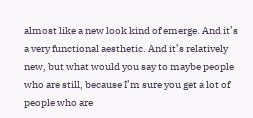almost like a new look kind of emerge. And it’s a very functional aesthetic. And it’s relatively new, but what would you say to maybe people who are still, because I’m sure you get a lot of people who are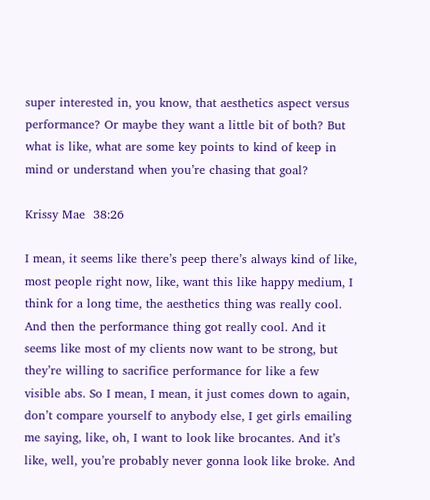super interested in, you know, that aesthetics aspect versus performance? Or maybe they want a little bit of both? But what is like, what are some key points to kind of keep in mind or understand when you’re chasing that goal?

Krissy Mae  38:26

I mean, it seems like there’s peep there’s always kind of like, most people right now, like, want this like happy medium, I think for a long time, the aesthetics thing was really cool. And then the performance thing got really cool. And it seems like most of my clients now want to be strong, but they’re willing to sacrifice performance for like a few visible abs. So I mean, I mean, it just comes down to again, don’t compare yourself to anybody else, I get girls emailing me saying, like, oh, I want to look like brocantes. And it’s like, well, you’re probably never gonna look like broke. And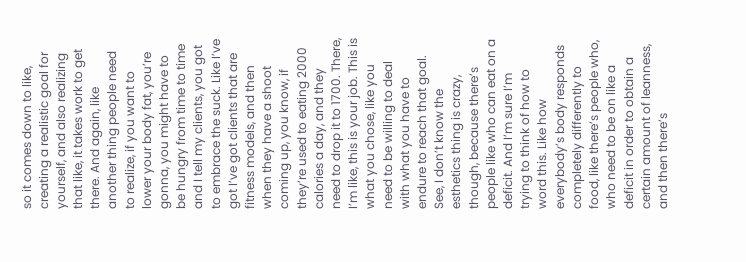so it comes down to like, creating a realistic goal for yourself, and also realizing that like, it takes work to get there. And again, like another thing people need to realize, if you want to lower your body fat, you’re gonna, you might have to be hungry from time to time and I tell my clients, you got to embrace the suck. Like I’ve got I’ve got clients that are fitness models, and then when they have a shoot coming up, you know, if they’re used to eating 2000 calories a day, and they need to drop it to 1700. There, I’m like, this is your job. This is what you chose, like you need to be willing to deal with what you have to endure to reach that goal. See, I don’t know the esthetics thing is crazy, though, because there’s people like who can eat on a deficit. And I’m sure I’m trying to think of how to word this. Like how everybody’s body responds completely differently to food, like there’s people who, who need to be on like a deficit in order to obtain a certain amount of leanness, and then there’s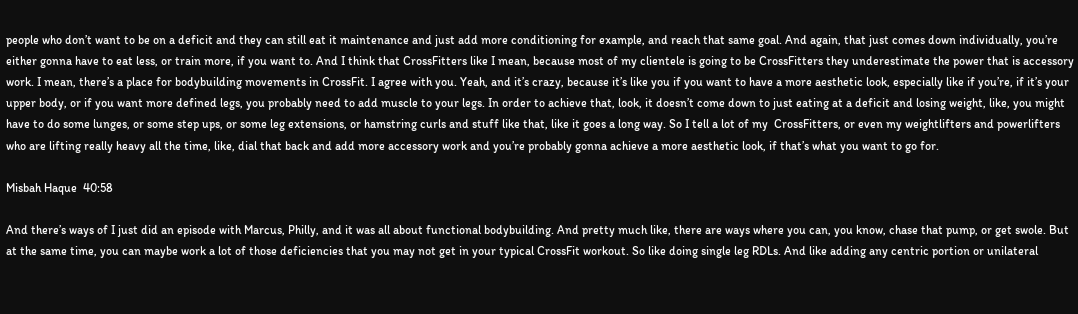people who don’t want to be on a deficit and they can still eat it maintenance and just add more conditioning for example, and reach that same goal. And again, that just comes down individually, you’re either gonna have to eat less, or train more, if you want to. And I think that CrossFitters like I mean, because most of my clientele is going to be CrossFitters they underestimate the power that is accessory work. I mean, there’s a place for bodybuilding movements in CrossFit. I agree with you. Yeah, and it’s crazy, because it’s like you if you want to have a more aesthetic look, especially like if you’re, if it’s your upper body, or if you want more defined legs, you probably need to add muscle to your legs. In order to achieve that, look, it doesn’t come down to just eating at a deficit and losing weight, like, you might have to do some lunges, or some step ups, or some leg extensions, or hamstring curls and stuff like that, like it goes a long way. So I tell a lot of my  CrossFitters, or even my weightlifters and powerlifters who are lifting really heavy all the time, like, dial that back and add more accessory work and you’re probably gonna achieve a more aesthetic look, if that’s what you want to go for.

Misbah Haque  40:58

And there’s ways of I just did an episode with Marcus, Philly, and it was all about functional bodybuilding. And pretty much like, there are ways where you can, you know, chase that pump, or get swole. But at the same time, you can maybe work a lot of those deficiencies that you may not get in your typical CrossFit workout. So like doing single leg RDLs. And like adding any centric portion or unilateral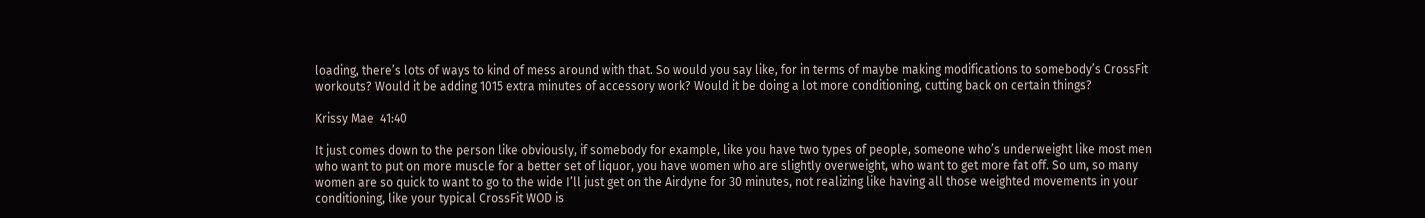loading, there’s lots of ways to kind of mess around with that. So would you say like, for in terms of maybe making modifications to somebody’s CrossFit workouts? Would it be adding 1015 extra minutes of accessory work? Would it be doing a lot more conditioning, cutting back on certain things?

Krissy Mae  41:40

It just comes down to the person like obviously, if somebody for example, like you have two types of people, someone who’s underweight like most men who want to put on more muscle for a better set of liquor, you have women who are slightly overweight, who want to get more fat off. So um, so many women are so quick to want to go to the wide I’ll just get on the Airdyne for 30 minutes, not realizing like having all those weighted movements in your conditioning, like your typical CrossFit WOD is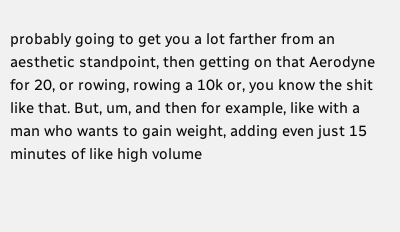probably going to get you a lot farther from an aesthetic standpoint, then getting on that Aerodyne for 20, or rowing, rowing a 10k or, you know the shit like that. But, um, and then for example, like with a man who wants to gain weight, adding even just 15 minutes of like high volume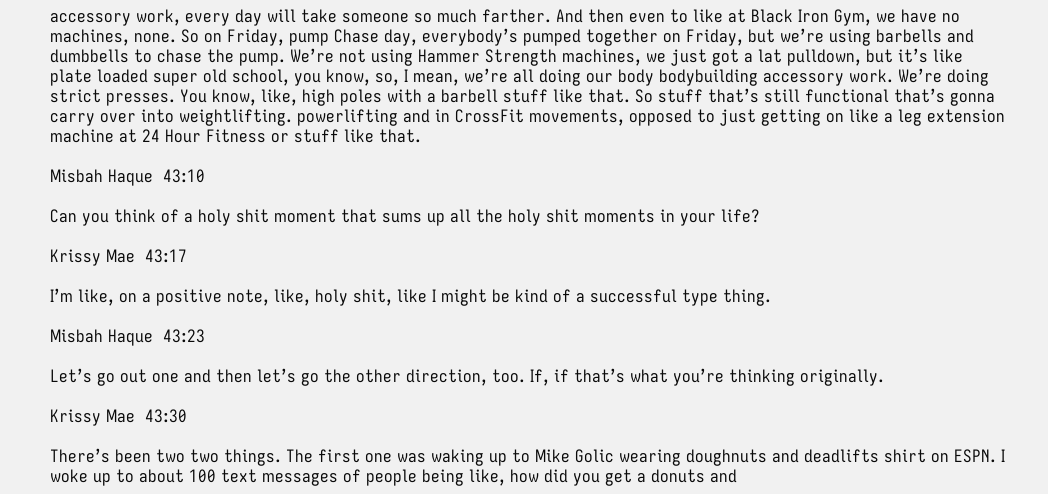accessory work, every day will take someone so much farther. And then even to like at Black Iron Gym, we have no machines, none. So on Friday, pump Chase day, everybody’s pumped together on Friday, but we’re using barbells and dumbbells to chase the pump. We’re not using Hammer Strength machines, we just got a lat pulldown, but it’s like plate loaded super old school, you know, so, I mean, we’re all doing our body bodybuilding accessory work. We’re doing strict presses. You know, like, high poles with a barbell stuff like that. So stuff that’s still functional that’s gonna carry over into weightlifting. powerlifting and in CrossFit movements, opposed to just getting on like a leg extension machine at 24 Hour Fitness or stuff like that.

Misbah Haque  43:10

Can you think of a holy shit moment that sums up all the holy shit moments in your life?

Krissy Mae  43:17

I’m like, on a positive note, like, holy shit, like I might be kind of a successful type thing.

Misbah Haque  43:23

Let’s go out one and then let’s go the other direction, too. If, if that’s what you’re thinking originally.

Krissy Mae  43:30

There’s been two two things. The first one was waking up to Mike Golic wearing doughnuts and deadlifts shirt on ESPN. I woke up to about 100 text messages of people being like, how did you get a donuts and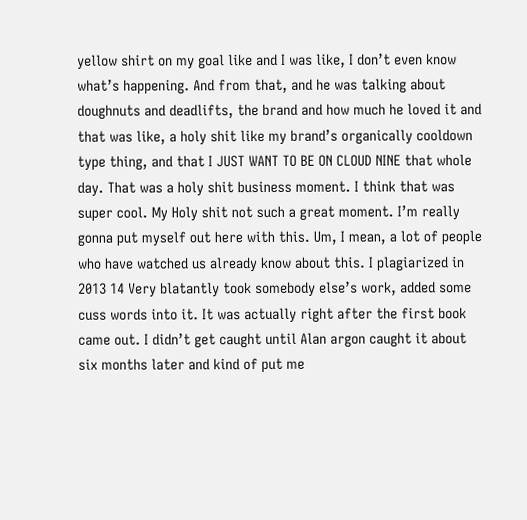yellow shirt on my goal like and I was like, I don’t even know what’s happening. And from that, and he was talking about doughnuts and deadlifts, the brand and how much he loved it and that was like, a holy shit like my brand’s organically cooldown type thing, and that I JUST WANT TO BE ON CLOUD NINE that whole day. That was a holy shit business moment. I think that was super cool. My Holy shit not such a great moment. I’m really gonna put myself out here with this. Um, I mean, a lot of people who have watched us already know about this. I plagiarized in 2013 14 Very blatantly took somebody else’s work, added some cuss words into it. It was actually right after the first book came out. I didn’t get caught until Alan argon caught it about six months later and kind of put me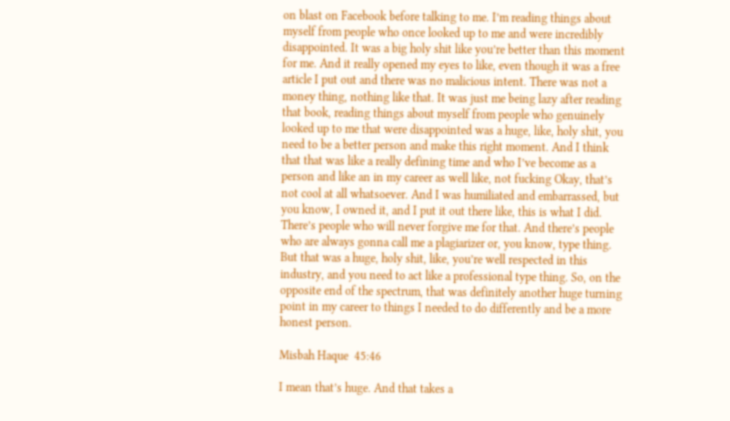on blast on Facebook before talking to me. I’m reading things about myself from people who once looked up to me and were incredibly disappointed. It was a big holy shit like you’re better than this moment for me. And it really opened my eyes to like, even though it was a free article I put out and there was no malicious intent. There was not a money thing, nothing like that. It was just me being lazy after reading that book, reading things about myself from people who genuinely looked up to me that were disappointed was a huge, like, holy shit, you need to be a better person and make this right moment. And I think that that was like a really defining time and who I’ve become as a person and like an in my career as well like, not fucking Okay, that’s not cool at all whatsoever. And I was humiliated and embarrassed, but you know, I owned it, and I put it out there like, this is what I did. There’s people who will never forgive me for that. And there’s people who are always gonna call me a plagiarizer or, you know, type thing. But that was a huge, holy shit, like, you’re well respected in this industry, and you need to act like a professional type thing. So, on the opposite end of the spectrum, that was definitely another huge turning point in my career to things I needed to do differently and be a more honest person.

Misbah Haque  45:46

I mean that’s huge. And that takes a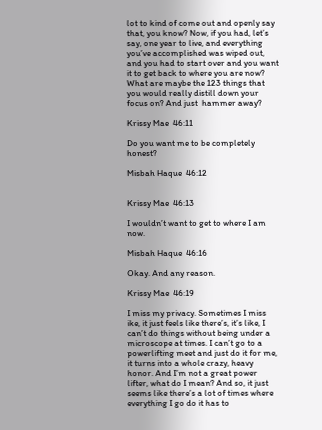lot to kind of come out and openly say that, you know? Now, if you had, let’s say, one year to live, and everything you’ve accomplished was wiped out, and you had to start over and you want it to get back to where you are now? What are maybe the 123 things that you would really distill down your focus on? And just  hammer away?

Krissy Mae  46:11

Do you want me to be completely honest?

Misbah Haque  46:12


Krissy Mae  46:13

I wouldn’t want to get to where I am now.

Misbah Haque  46:16

Okay. And any reason.

Krissy Mae  46:19

I miss my privacy. Sometimes I miss ike, it just feels like there’s, it’s like, I can’t do things without being under a microscope at times. I can’t go to a powerlifting meet and just do it for me, it turns into a whole crazy, heavy honor. And I’m not a great power lifter, what do I mean? And so, it just seems like there’s a lot of times where everything I go do it has to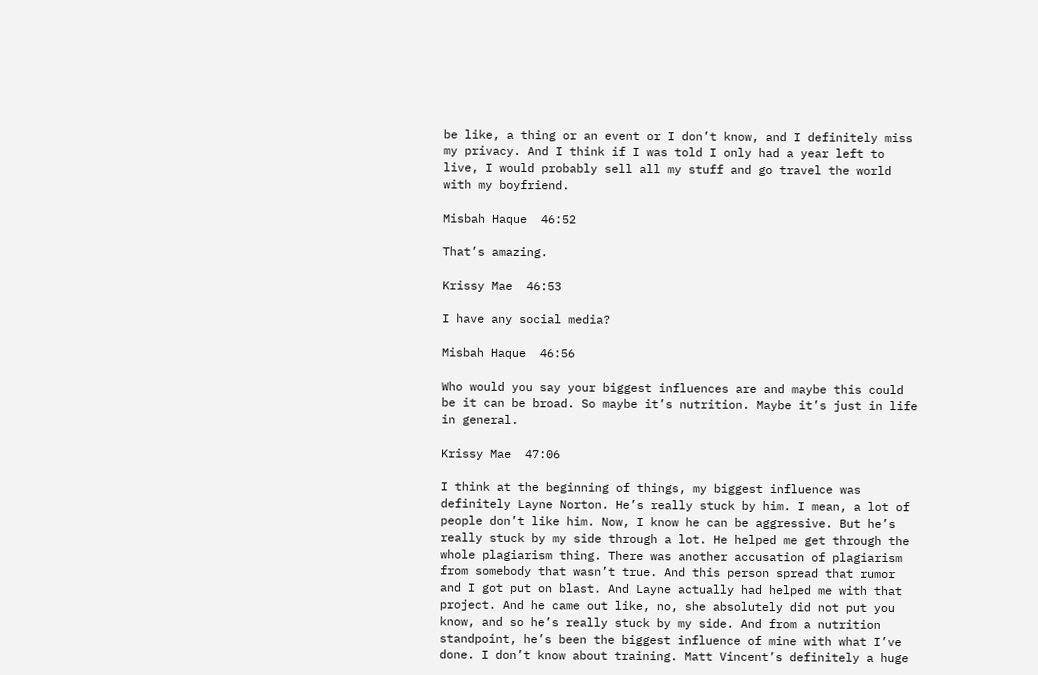be like, a thing or an event or I don’t know, and I definitely miss my privacy. And I think if I was told I only had a year left to live, I would probably sell all my stuff and go travel the world with my boyfriend.

Misbah Haque  46:52

That’s amazing.

Krissy Mae  46:53

I have any social media?

Misbah Haque  46:56

Who would you say your biggest influences are and maybe this could be it can be broad. So maybe it’s nutrition. Maybe it’s just in life in general.

Krissy Mae  47:06

I think at the beginning of things, my biggest influence was definitely Layne Norton. He’s really stuck by him. I mean, a lot of people don’t like him. Now, I know he can be aggressive. But he’s really stuck by my side through a lot. He helped me get through the whole plagiarism thing. There was another accusation of plagiarism from somebody that wasn’t true. And this person spread that rumor and I got put on blast. And Layne actually had helped me with that project. And he came out like, no, she absolutely did not put you know, and so he’s really stuck by my side. And from a nutrition standpoint, he’s been the biggest influence of mine with what I’ve done. I don’t know about training. Matt Vincent’s definitely a huge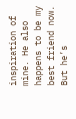inspiration of mine. He also happens to be my best friend now. But he’s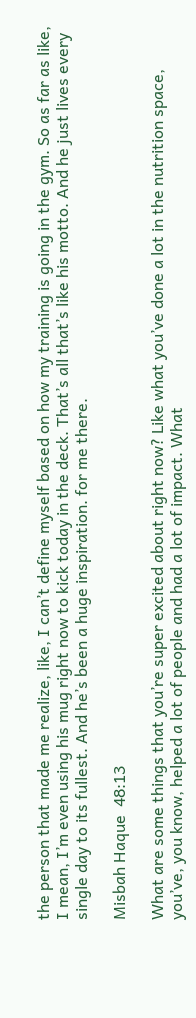the person that made me realize, like, I can’t define myself based on how my training is going in the gym. So as far as like, I mean, I’m even using his mug right now to kick today in the deck. That’s all that’s like his motto. And he just lives every single day to its fullest. And he’s been a huge inspiration. for me there.

Misbah Haque  48:13

What are some things that you’re super excited about right now? Like what you’ve done a lot in the nutrition space, you’ve, you know, helped a lot of people and had a lot of impact. What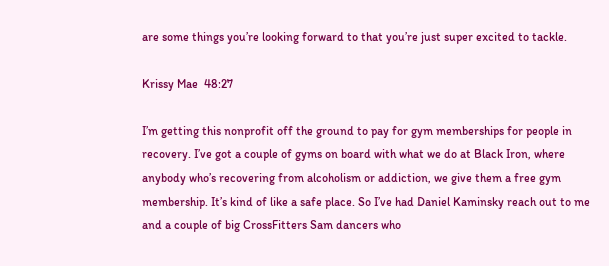are some things you’re looking forward to that you’re just super excited to tackle.

Krissy Mae  48:27

I’m getting this nonprofit off the ground to pay for gym memberships for people in recovery. I’ve got a couple of gyms on board with what we do at Black Iron, where anybody who’s recovering from alcoholism or addiction, we give them a free gym membership. It’s kind of like a safe place. So I’ve had Daniel Kaminsky reach out to me and a couple of big CrossFitters Sam dancers who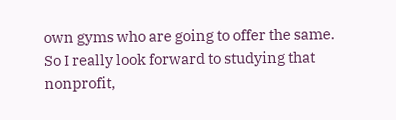own gyms who are going to offer the same. So I really look forward to studying that nonprofit,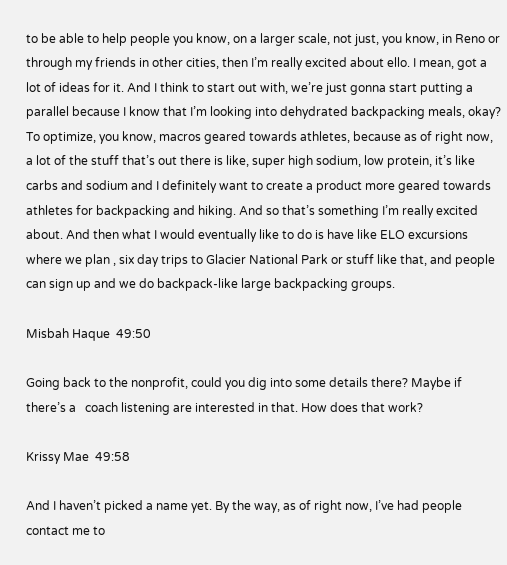to be able to help people you know, on a larger scale, not just, you know, in Reno or through my friends in other cities, then I’m really excited about ello. I mean, got a lot of ideas for it. And I think to start out with, we’re just gonna start putting a parallel because I know that I’m looking into dehydrated backpacking meals, okay? To optimize, you know, macros geared towards athletes, because as of right now, a lot of the stuff that’s out there is like, super high sodium, low protein, it’s like carbs and sodium and I definitely want to create a product more geared towards athletes for backpacking and hiking. And so that’s something I’m really excited about. And then what I would eventually like to do is have like ELO excursions where we plan , six day trips to Glacier National Park or stuff like that, and people can sign up and we do backpack-like large backpacking groups.

Misbah Haque  49:50

Going back to the nonprofit, could you dig into some details there? Maybe if there’s a   coach listening are interested in that. How does that work?

Krissy Mae  49:58

And I haven’t picked a name yet. By the way, as of right now, I’ve had people contact me to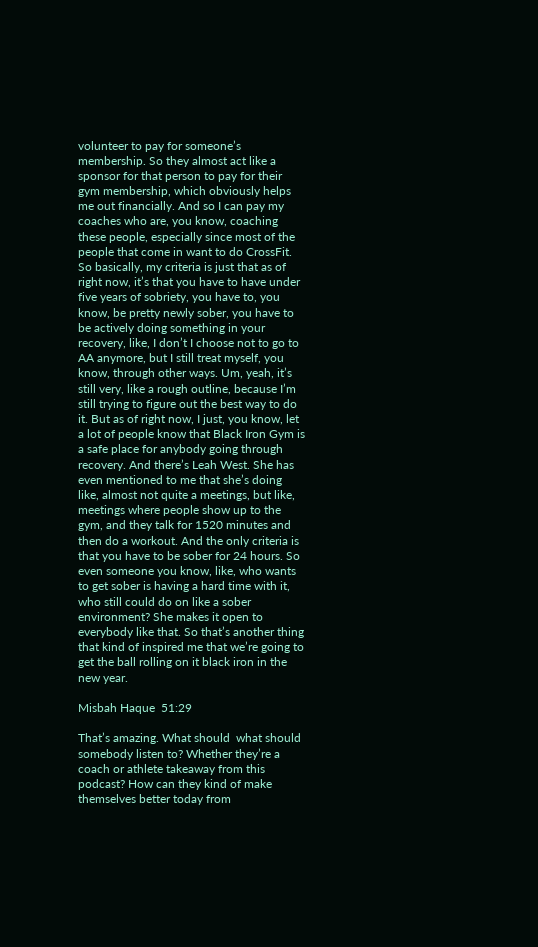volunteer to pay for someone’s membership. So they almost act like a sponsor for that person to pay for their gym membership, which obviously helps me out financially. And so I can pay my coaches who are, you know, coaching these people, especially since most of the people that come in want to do CrossFit. So basically, my criteria is just that as of right now, it’s that you have to have under five years of sobriety, you have to, you know, be pretty newly sober, you have to be actively doing something in your recovery, like, I don’t I choose not to go to AA anymore, but I still treat myself, you know, through other ways. Um, yeah, it’s still very, like a rough outline, because I’m still trying to figure out the best way to do it. But as of right now, I just, you know, let a lot of people know that Black Iron Gym is a safe place for anybody going through recovery. And there’s Leah West. She has even mentioned to me that she’s doing like, almost not quite a meetings, but like, meetings where people show up to the gym, and they talk for 1520 minutes and then do a workout. And the only criteria is that you have to be sober for 24 hours. So even someone you know, like, who wants to get sober is having a hard time with it, who still could do on like a sober environment? She makes it open to everybody like that. So that’s another thing that kind of inspired me that we’re going to get the ball rolling on it black iron in the new year.

Misbah Haque  51:29

That’s amazing. What should  what should somebody listen to? Whether they’re a coach or athlete takeaway from this podcast? How can they kind of make themselves better today from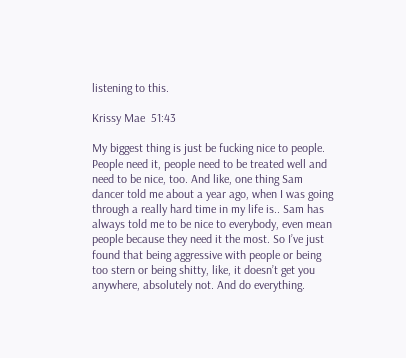listening to this.

Krissy Mae  51:43

My biggest thing is just be fucking nice to people. People need it, people need to be treated well and need to be nice, too. And like, one thing Sam dancer told me about a year ago, when I was going through a really hard time in my life is.. Sam has always told me to be nice to everybody, even mean people because they need it the most. So I’ve just found that being aggressive with people or being too stern or being shitty, like, it doesn’t get you anywhere, absolutely not. And do everything.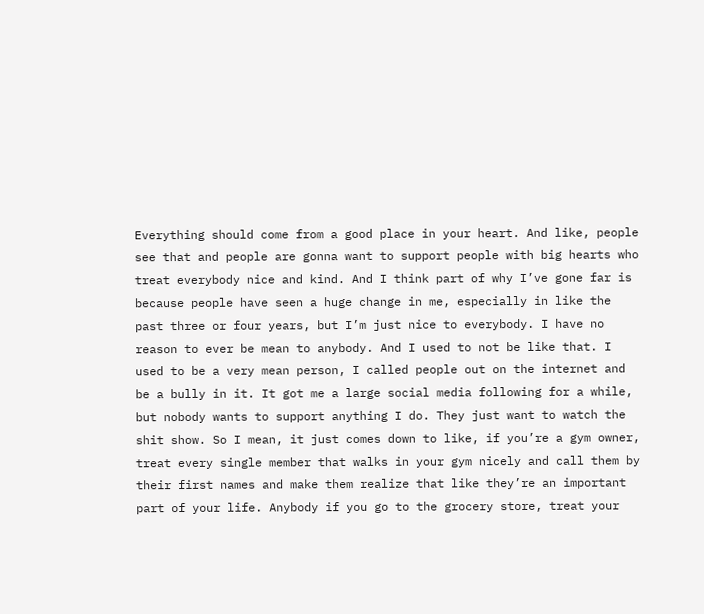Everything should come from a good place in your heart. And like, people see that and people are gonna want to support people with big hearts who treat everybody nice and kind. And I think part of why I’ve gone far is because people have seen a huge change in me, especially in like the past three or four years, but I’m just nice to everybody. I have no reason to ever be mean to anybody. And I used to not be like that. I used to be a very mean person, I called people out on the internet and be a bully in it. It got me a large social media following for a while, but nobody wants to support anything I do. They just want to watch the shit show. So I mean, it just comes down to like, if you’re a gym owner, treat every single member that walks in your gym nicely and call them by their first names and make them realize that like they’re an important part of your life. Anybody if you go to the grocery store, treat your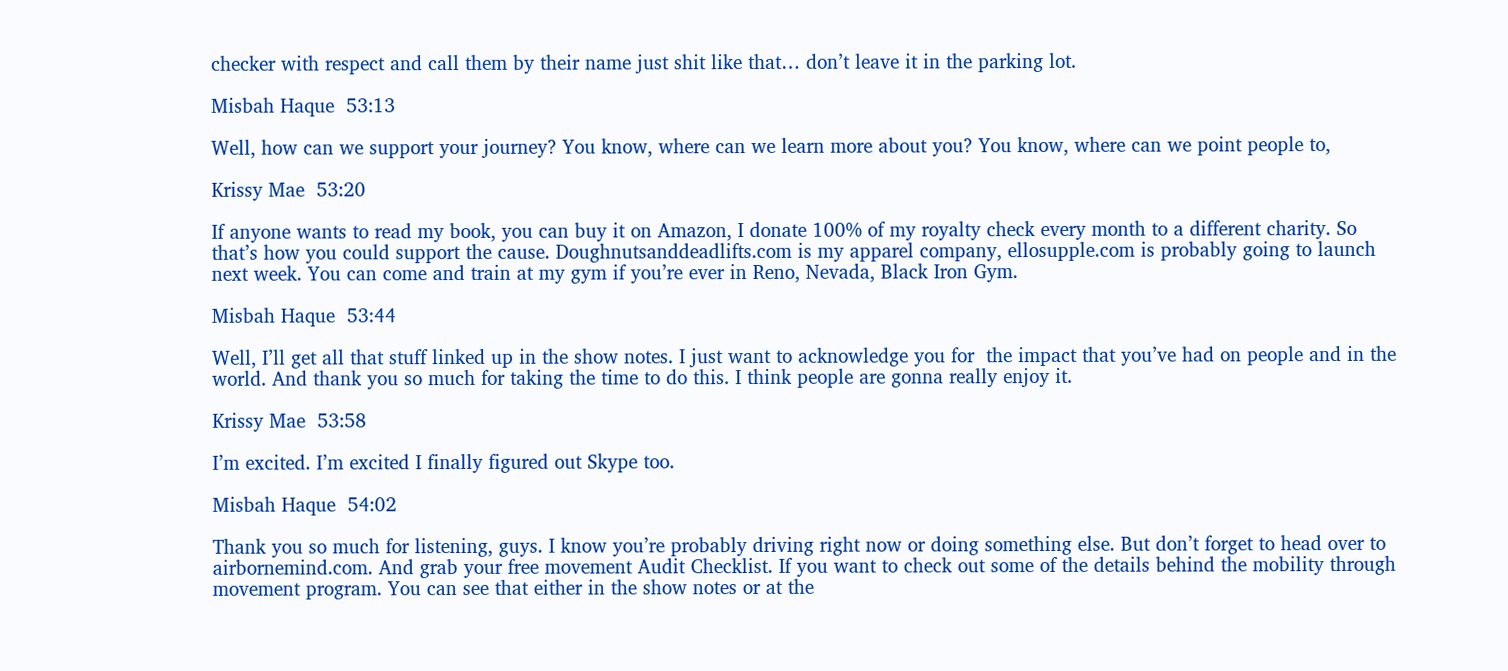checker with respect and call them by their name just shit like that… don’t leave it in the parking lot.

Misbah Haque  53:13

Well, how can we support your journey? You know, where can we learn more about you? You know, where can we point people to,

Krissy Mae  53:20

If anyone wants to read my book, you can buy it on Amazon, I donate 100% of my royalty check every month to a different charity. So that’s how you could support the cause. Doughnutsanddeadlifts.com is my apparel company, ellosupple.com is probably going to launch next week. You can come and train at my gym if you’re ever in Reno, Nevada, Black Iron Gym.

Misbah Haque  53:44

Well, I’ll get all that stuff linked up in the show notes. I just want to acknowledge you for  the impact that you’ve had on people and in the world. And thank you so much for taking the time to do this. I think people are gonna really enjoy it.

Krissy Mae  53:58

I’m excited. I’m excited I finally figured out Skype too.

Misbah Haque  54:02

Thank you so much for listening, guys. I know you’re probably driving right now or doing something else. But don’t forget to head over to airbornemind.com. And grab your free movement Audit Checklist. If you want to check out some of the details behind the mobility through movement program. You can see that either in the show notes or at the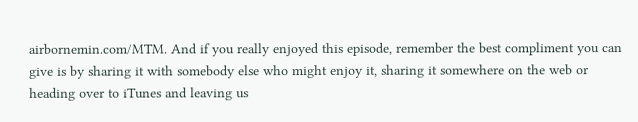airbornemin.com/MTM. And if you really enjoyed this episode, remember the best compliment you can give is by sharing it with somebody else who might enjoy it, sharing it somewhere on the web or heading over to iTunes and leaving us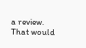a review. That would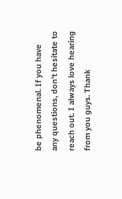be phenomenal. If you have any questions, don’t hesitate to reach out. I always love hearing from you guys. Thank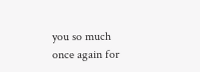you so much once again for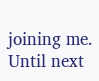joining me. Until next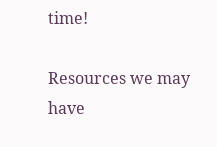time!

Resources we may have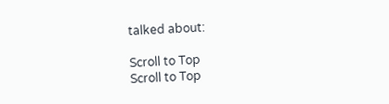talked about:

Scroll to Top
Scroll to Top